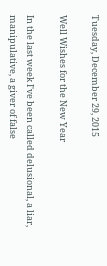Tuesday, December 29, 2015

Well Wishes for the New Year

In the last week I've been called delusional, a liar, manipulative, a giver of false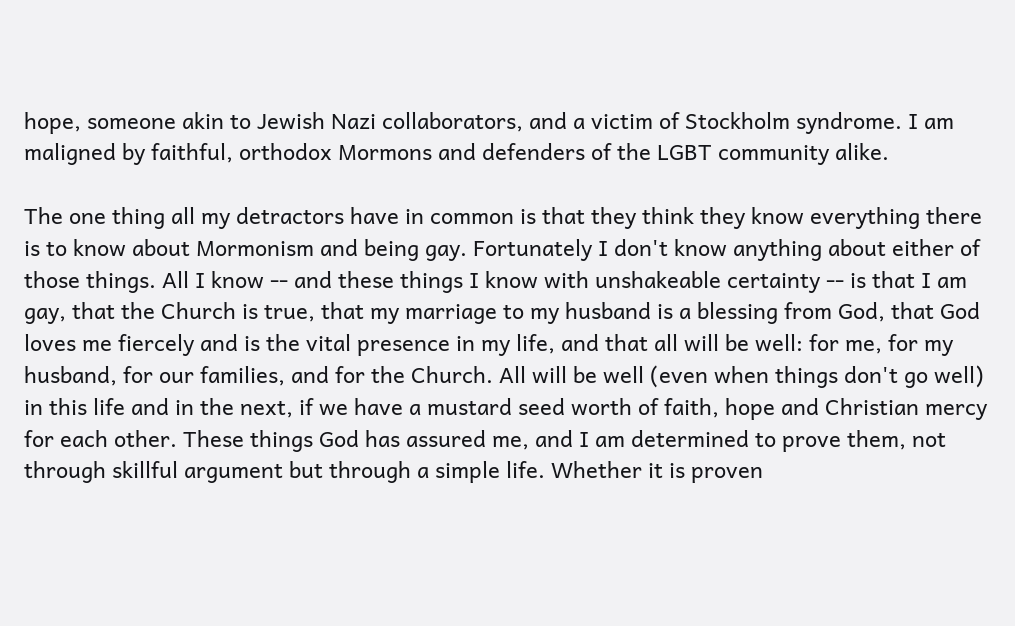hope, someone akin to Jewish Nazi collaborators, and a victim of Stockholm syndrome. I am maligned by faithful, orthodox Mormons and defenders of the LGBT community alike.

The one thing all my detractors have in common is that they think they know everything there is to know about Mormonism and being gay. Fortunately I don't know anything about either of those things. All I know -- and these things I know with unshakeable certainty -- is that I am gay, that the Church is true, that my marriage to my husband is a blessing from God, that God loves me fiercely and is the vital presence in my life, and that all will be well: for me, for my husband, for our families, and for the Church. All will be well (even when things don't go well) in this life and in the next, if we have a mustard seed worth of faith, hope and Christian mercy for each other. These things God has assured me, and I am determined to prove them, not through skillful argument but through a simple life. Whether it is proven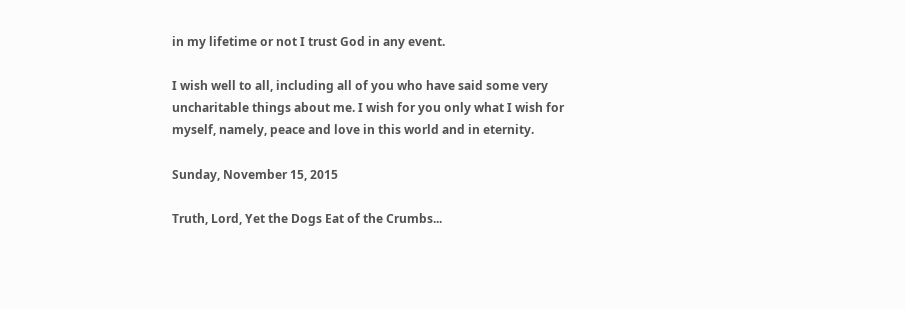in my lifetime or not I trust God in any event.

I wish well to all, including all of you who have said some very uncharitable things about me. I wish for you only what I wish for myself, namely, peace and love in this world and in eternity.

Sunday, November 15, 2015

Truth, Lord, Yet the Dogs Eat of the Crumbs...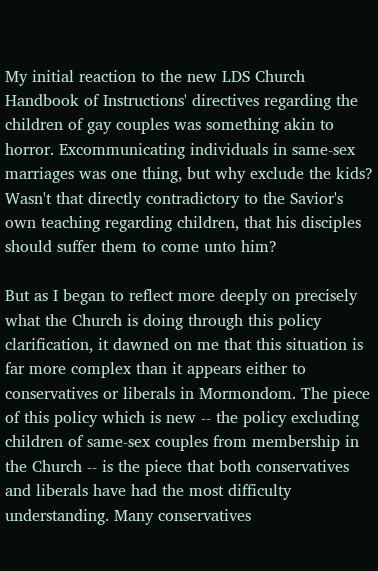My initial reaction to the new LDS Church Handbook of Instructions' directives regarding the children of gay couples was something akin to horror. Excommunicating individuals in same-sex marriages was one thing, but why exclude the kids? Wasn't that directly contradictory to the Savior's own teaching regarding children, that his disciples should suffer them to come unto him?

But as I began to reflect more deeply on precisely what the Church is doing through this policy clarification, it dawned on me that this situation is far more complex than it appears either to conservatives or liberals in Mormondom. The piece of this policy which is new -- the policy excluding children of same-sex couples from membership in the Church -- is the piece that both conservatives and liberals have had the most difficulty understanding. Many conservatives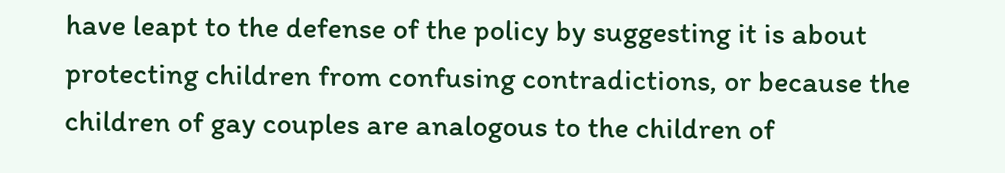have leapt to the defense of the policy by suggesting it is about protecting children from confusing contradictions, or because the children of gay couples are analogous to the children of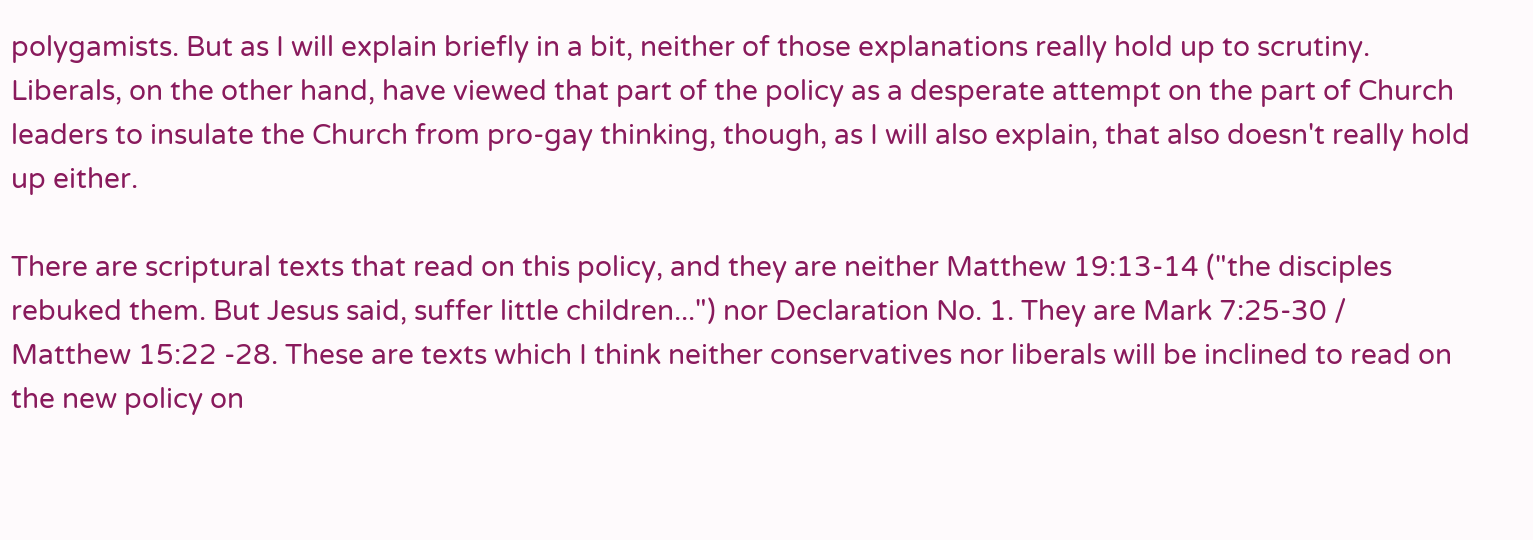polygamists. But as I will explain briefly in a bit, neither of those explanations really hold up to scrutiny. Liberals, on the other hand, have viewed that part of the policy as a desperate attempt on the part of Church leaders to insulate the Church from pro-gay thinking, though, as I will also explain, that also doesn't really hold up either.

There are scriptural texts that read on this policy, and they are neither Matthew 19:13-14 ("the disciples rebuked them. But Jesus said, suffer little children...") nor Declaration No. 1. They are Mark 7:25-30 / Matthew 15:22 -28. These are texts which I think neither conservatives nor liberals will be inclined to read on the new policy on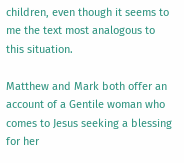children, even though it seems to me the text most analogous to this situation.

Matthew and Mark both offer an account of a Gentile woman who comes to Jesus seeking a blessing for her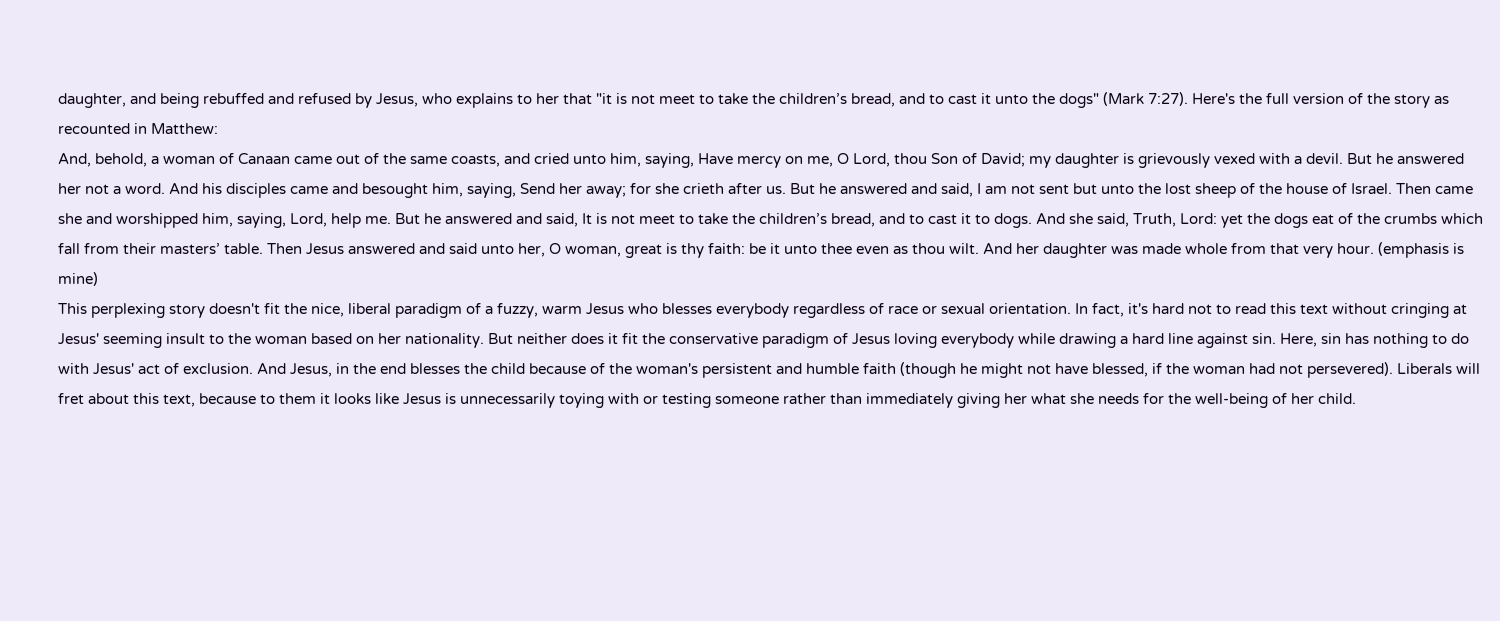daughter, and being rebuffed and refused by Jesus, who explains to her that "it is not meet to take the children’s bread, and to cast it unto the dogs" (Mark 7:27). Here's the full version of the story as recounted in Matthew:
And, behold, a woman of Canaan came out of the same coasts, and cried unto him, saying, Have mercy on me, O Lord, thou Son of David; my daughter is grievously vexed with a devil. But he answered her not a word. And his disciples came and besought him, saying, Send her away; for she crieth after us. But he answered and said, I am not sent but unto the lost sheep of the house of Israel. Then came she and worshipped him, saying, Lord, help me. But he answered and said, It is not meet to take the children’s bread, and to cast it to dogs. And she said, Truth, Lord: yet the dogs eat of the crumbs which fall from their masters’ table. Then Jesus answered and said unto her, O woman, great is thy faith: be it unto thee even as thou wilt. And her daughter was made whole from that very hour. (emphasis is mine)
This perplexing story doesn't fit the nice, liberal paradigm of a fuzzy, warm Jesus who blesses everybody regardless of race or sexual orientation. In fact, it's hard not to read this text without cringing at Jesus' seeming insult to the woman based on her nationality. But neither does it fit the conservative paradigm of Jesus loving everybody while drawing a hard line against sin. Here, sin has nothing to do with Jesus' act of exclusion. And Jesus, in the end blesses the child because of the woman's persistent and humble faith (though he might not have blessed, if the woman had not persevered). Liberals will fret about this text, because to them it looks like Jesus is unnecessarily toying with or testing someone rather than immediately giving her what she needs for the well-being of her child.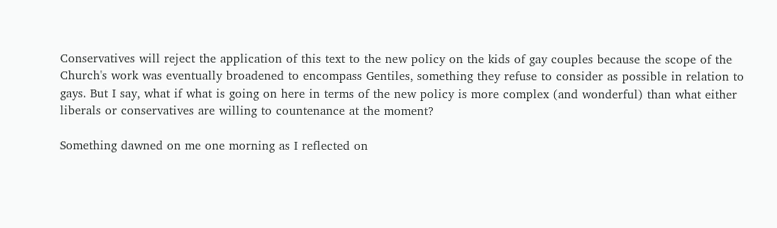Conservatives will reject the application of this text to the new policy on the kids of gay couples because the scope of the Church's work was eventually broadened to encompass Gentiles, something they refuse to consider as possible in relation to gays. But I say, what if what is going on here in terms of the new policy is more complex (and wonderful) than what either liberals or conservatives are willing to countenance at the moment?

Something dawned on me one morning as I reflected on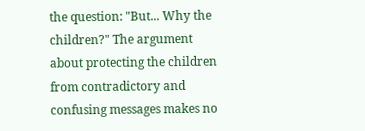the question: "But... Why the children?" The argument about protecting the children from contradictory and confusing messages makes no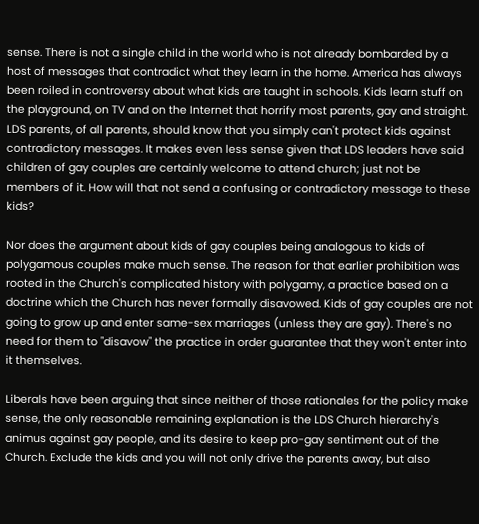sense. There is not a single child in the world who is not already bombarded by a host of messages that contradict what they learn in the home. America has always been roiled in controversy about what kids are taught in schools. Kids learn stuff on the playground, on TV and on the Internet that horrify most parents, gay and straight. LDS parents, of all parents, should know that you simply can't protect kids against contradictory messages. It makes even less sense given that LDS leaders have said children of gay couples are certainly welcome to attend church; just not be members of it. How will that not send a confusing or contradictory message to these kids?

Nor does the argument about kids of gay couples being analogous to kids of polygamous couples make much sense. The reason for that earlier prohibition was rooted in the Church's complicated history with polygamy, a practice based on a doctrine which the Church has never formally disavowed. Kids of gay couples are not going to grow up and enter same-sex marriages (unless they are gay). There's no need for them to "disavow" the practice in order guarantee that they won't enter into it themselves.

Liberals have been arguing that since neither of those rationales for the policy make sense, the only reasonable remaining explanation is the LDS Church hierarchy's animus against gay people, and its desire to keep pro-gay sentiment out of the Church. Exclude the kids and you will not only drive the parents away, but also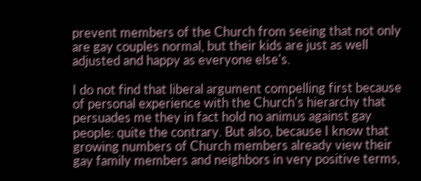prevent members of the Church from seeing that not only are gay couples normal, but their kids are just as well adjusted and happy as everyone else's.

I do not find that liberal argument compelling first because of personal experience with the Church's hierarchy that persuades me they in fact hold no animus against gay people: quite the contrary. But also, because I know that growing numbers of Church members already view their gay family members and neighbors in very positive terms,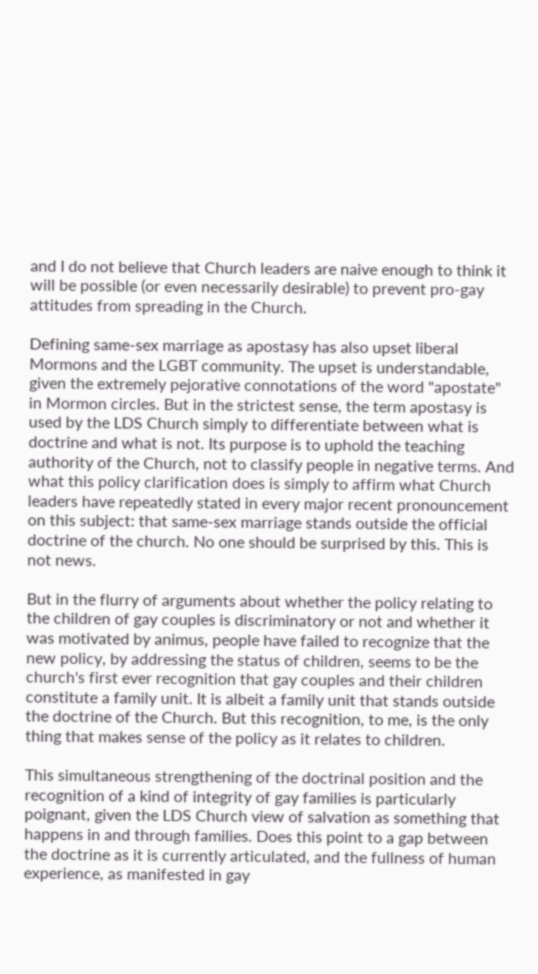and I do not believe that Church leaders are naive enough to think it will be possible (or even necessarily desirable) to prevent pro-gay attitudes from spreading in the Church.

Defining same-sex marriage as apostasy has also upset liberal Mormons and the LGBT community. The upset is understandable, given the extremely pejorative connotations of the word "apostate" in Mormon circles. But in the strictest sense, the term apostasy is used by the LDS Church simply to differentiate between what is doctrine and what is not. Its purpose is to uphold the teaching authority of the Church, not to classify people in negative terms. And what this policy clarification does is simply to affirm what Church leaders have repeatedly stated in every major recent pronouncement on this subject: that same-sex marriage stands outside the official doctrine of the church. No one should be surprised by this. This is not news.

But in the flurry of arguments about whether the policy relating to the children of gay couples is discriminatory or not and whether it was motivated by animus, people have failed to recognize that the new policy, by addressing the status of children, seems to be the church's first ever recognition that gay couples and their children constitute a family unit. It is albeit a family unit that stands outside the doctrine of the Church. But this recognition, to me, is the only thing that makes sense of the policy as it relates to children.

This simultaneous strengthening of the doctrinal position and the recognition of a kind of integrity of gay families is particularly poignant, given the LDS Church view of salvation as something that happens in and through families. Does this point to a gap between the doctrine as it is currently articulated, and the fullness of human experience, as manifested in gay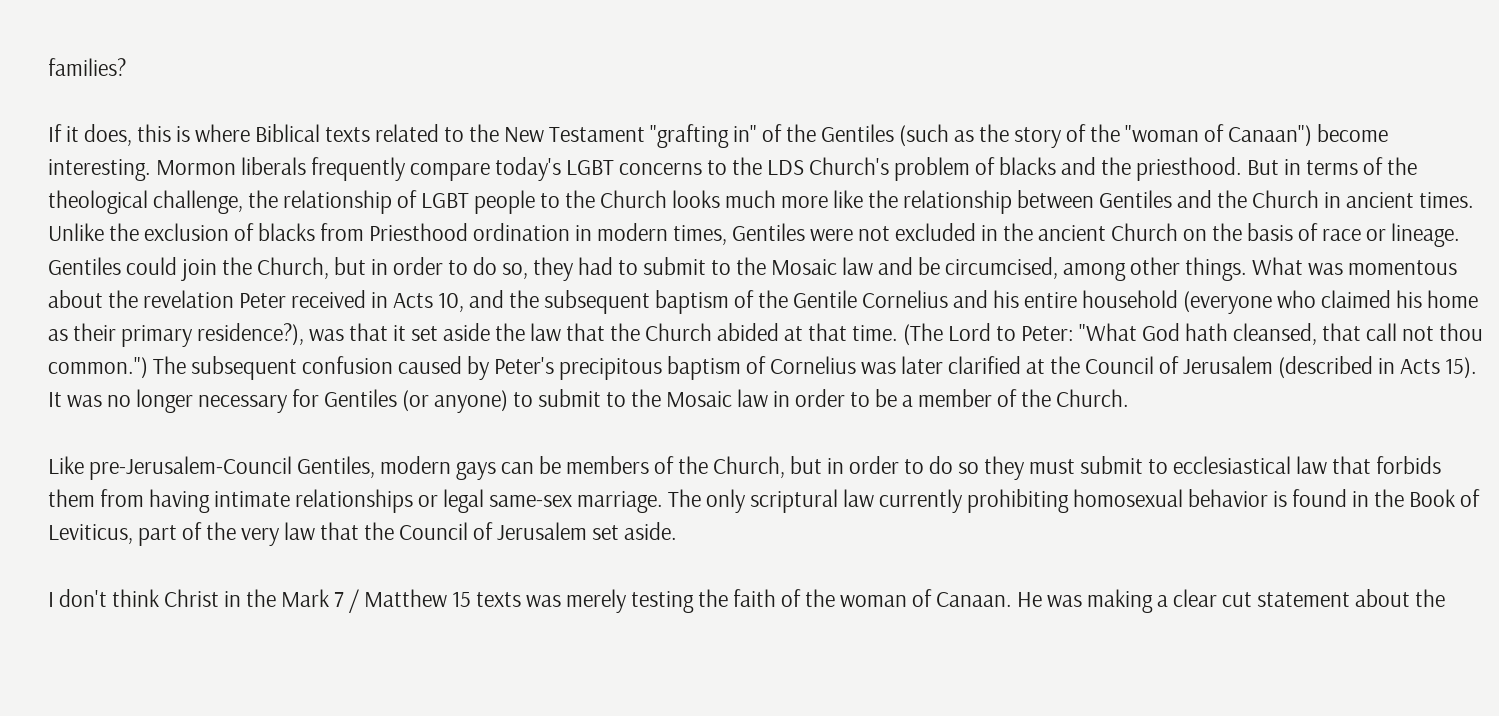families?

If it does, this is where Biblical texts related to the New Testament "grafting in" of the Gentiles (such as the story of the "woman of Canaan") become interesting. Mormon liberals frequently compare today's LGBT concerns to the LDS Church's problem of blacks and the priesthood. But in terms of the theological challenge, the relationship of LGBT people to the Church looks much more like the relationship between Gentiles and the Church in ancient times. Unlike the exclusion of blacks from Priesthood ordination in modern times, Gentiles were not excluded in the ancient Church on the basis of race or lineage. Gentiles could join the Church, but in order to do so, they had to submit to the Mosaic law and be circumcised, among other things. What was momentous about the revelation Peter received in Acts 10, and the subsequent baptism of the Gentile Cornelius and his entire household (everyone who claimed his home as their primary residence?), was that it set aside the law that the Church abided at that time. (The Lord to Peter: "What God hath cleansed, that call not thou common.") The subsequent confusion caused by Peter's precipitous baptism of Cornelius was later clarified at the Council of Jerusalem (described in Acts 15). It was no longer necessary for Gentiles (or anyone) to submit to the Mosaic law in order to be a member of the Church.

Like pre-Jerusalem-Council Gentiles, modern gays can be members of the Church, but in order to do so they must submit to ecclesiastical law that forbids them from having intimate relationships or legal same-sex marriage. The only scriptural law currently prohibiting homosexual behavior is found in the Book of Leviticus, part of the very law that the Council of Jerusalem set aside.

I don't think Christ in the Mark 7 / Matthew 15 texts was merely testing the faith of the woman of Canaan. He was making a clear cut statement about the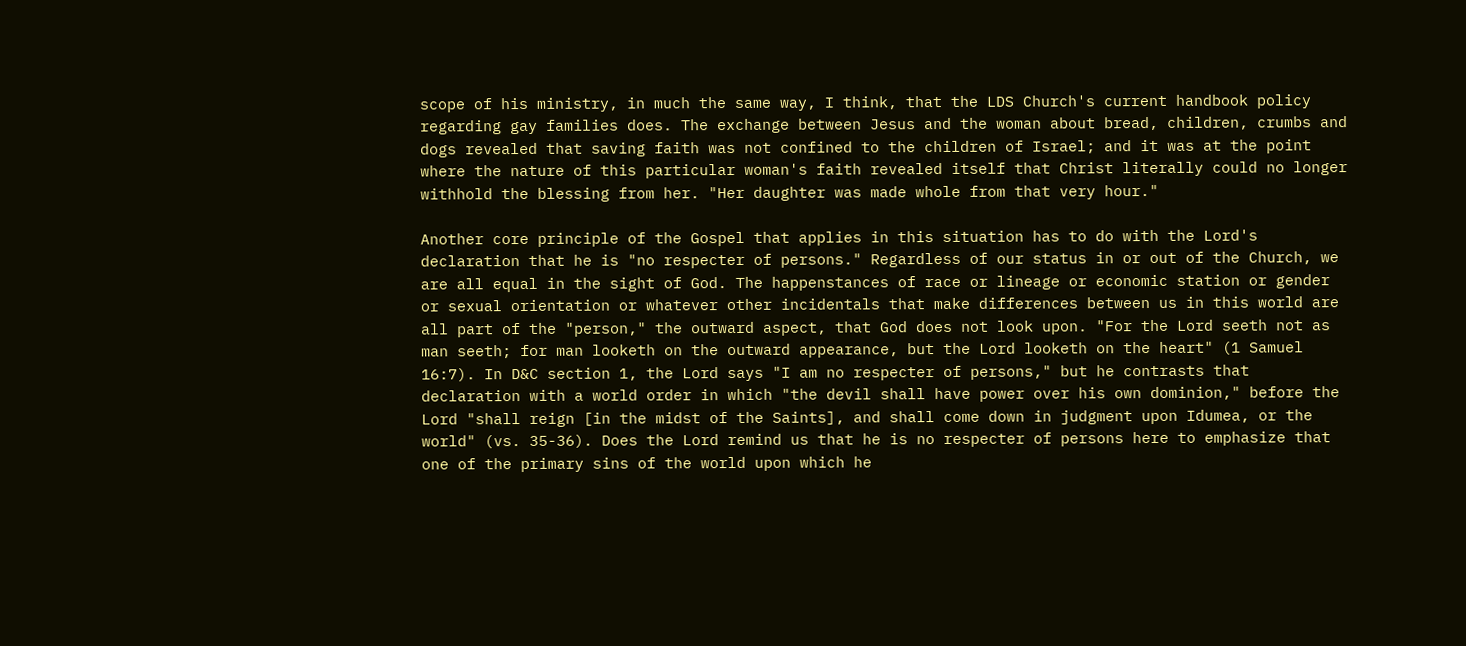scope of his ministry, in much the same way, I think, that the LDS Church's current handbook policy regarding gay families does. The exchange between Jesus and the woman about bread, children, crumbs and dogs revealed that saving faith was not confined to the children of Israel; and it was at the point where the nature of this particular woman's faith revealed itself that Christ literally could no longer withhold the blessing from her. "Her daughter was made whole from that very hour."

Another core principle of the Gospel that applies in this situation has to do with the Lord's declaration that he is "no respecter of persons." Regardless of our status in or out of the Church, we are all equal in the sight of God. The happenstances of race or lineage or economic station or gender or sexual orientation or whatever other incidentals that make differences between us in this world are all part of the "person," the outward aspect, that God does not look upon. "For the Lord seeth not as man seeth; for man looketh on the outward appearance, but the Lord looketh on the heart" (1 Samuel 16:7). In D&C section 1, the Lord says "I am no respecter of persons," but he contrasts that declaration with a world order in which "the devil shall have power over his own dominion," before the Lord "shall reign [in the midst of the Saints], and shall come down in judgment upon Idumea, or the world" (vs. 35-36). Does the Lord remind us that he is no respecter of persons here to emphasize that one of the primary sins of the world upon which he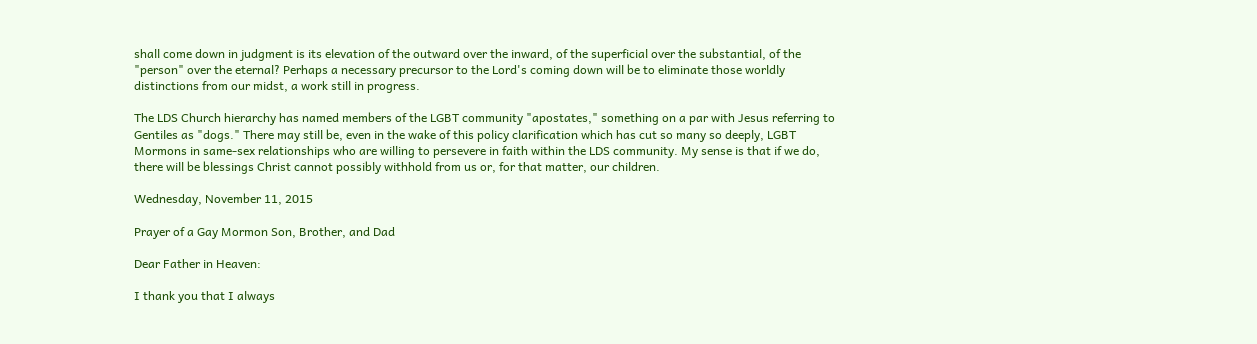shall come down in judgment is its elevation of the outward over the inward, of the superficial over the substantial, of the "person" over the eternal? Perhaps a necessary precursor to the Lord's coming down will be to eliminate those worldly distinctions from our midst, a work still in progress.

The LDS Church hierarchy has named members of the LGBT community "apostates," something on a par with Jesus referring to Gentiles as "dogs." There may still be, even in the wake of this policy clarification which has cut so many so deeply, LGBT Mormons in same-sex relationships who are willing to persevere in faith within the LDS community. My sense is that if we do, there will be blessings Christ cannot possibly withhold from us or, for that matter, our children.

Wednesday, November 11, 2015

Prayer of a Gay Mormon Son, Brother, and Dad

Dear Father in Heaven:

I thank you that I always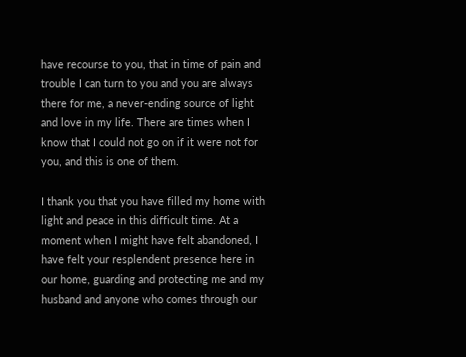have recourse to you, that in time of pain and trouble I can turn to you and you are always there for me, a never-ending source of light and love in my life. There are times when I know that I could not go on if it were not for you, and this is one of them.

I thank you that you have filled my home with light and peace in this difficult time. At a moment when I might have felt abandoned, I have felt your resplendent presence here in our home, guarding and protecting me and my husband and anyone who comes through our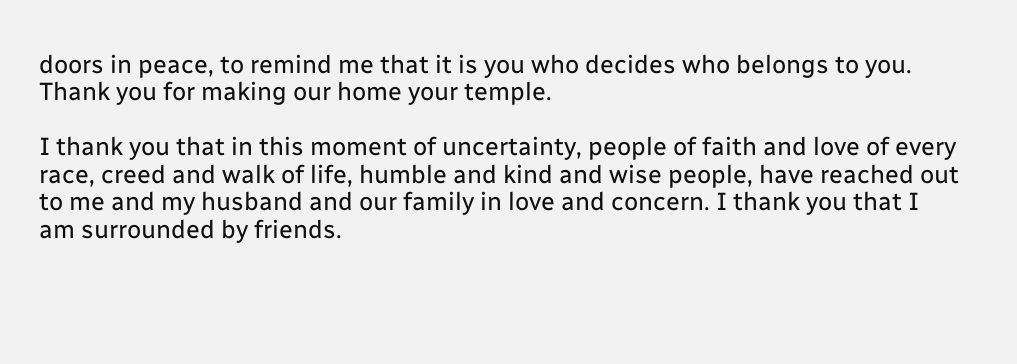doors in peace, to remind me that it is you who decides who belongs to you. Thank you for making our home your temple.

I thank you that in this moment of uncertainty, people of faith and love of every race, creed and walk of life, humble and kind and wise people, have reached out to me and my husband and our family in love and concern. I thank you that I am surrounded by friends.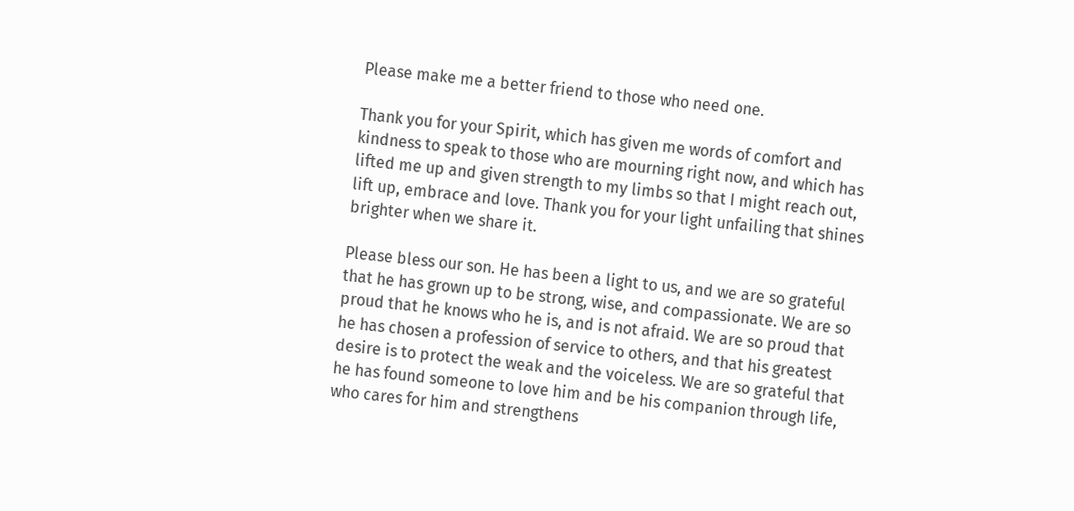Please make me a better friend to those who need one.

Thank you for your Spirit, which has given me words of comfort and kindness to speak to those who are mourning right now, and which has lifted me up and given strength to my limbs so that I might reach out, lift up, embrace and love. Thank you for your light unfailing that shines brighter when we share it.

Please bless our son. He has been a light to us, and we are so grateful that he has grown up to be strong, wise, and compassionate. We are so proud that he knows who he is, and is not afraid. We are so proud that he has chosen a profession of service to others, and that his greatest desire is to protect the weak and the voiceless. We are so grateful that he has found someone to love him and be his companion through life, who cares for him and strengthens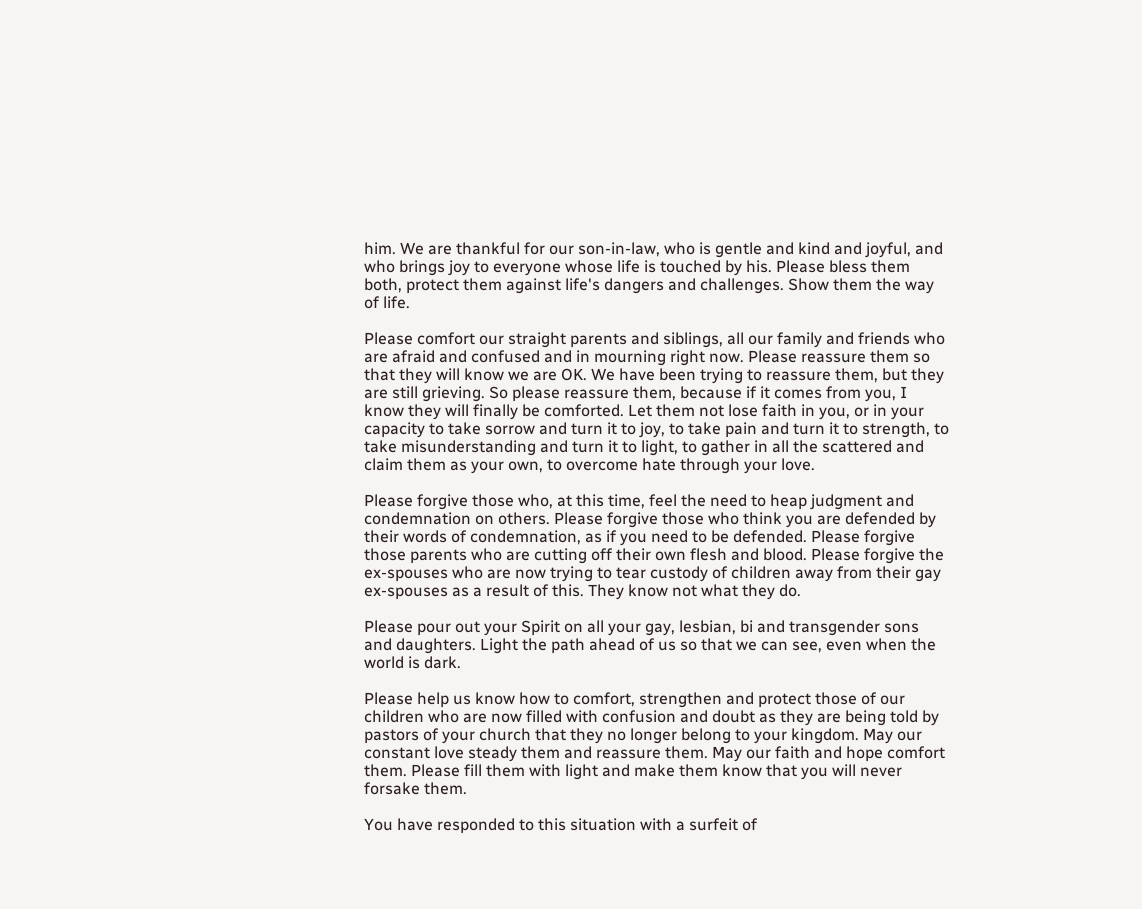him. We are thankful for our son-in-law, who is gentle and kind and joyful, and who brings joy to everyone whose life is touched by his. Please bless them both, protect them against life's dangers and challenges. Show them the way of life.

Please comfort our straight parents and siblings, all our family and friends who are afraid and confused and in mourning right now. Please reassure them so that they will know we are OK. We have been trying to reassure them, but they are still grieving. So please reassure them, because if it comes from you, I know they will finally be comforted. Let them not lose faith in you, or in your capacity to take sorrow and turn it to joy, to take pain and turn it to strength, to take misunderstanding and turn it to light, to gather in all the scattered and claim them as your own, to overcome hate through your love.

Please forgive those who, at this time, feel the need to heap judgment and condemnation on others. Please forgive those who think you are defended by their words of condemnation, as if you need to be defended. Please forgive those parents who are cutting off their own flesh and blood. Please forgive the ex-spouses who are now trying to tear custody of children away from their gay ex-spouses as a result of this. They know not what they do.

Please pour out your Spirit on all your gay, lesbian, bi and transgender sons and daughters. Light the path ahead of us so that we can see, even when the world is dark.

Please help us know how to comfort, strengthen and protect those of our children who are now filled with confusion and doubt as they are being told by pastors of your church that they no longer belong to your kingdom. May our constant love steady them and reassure them. May our faith and hope comfort them. Please fill them with light and make them know that you will never forsake them.

You have responded to this situation with a surfeit of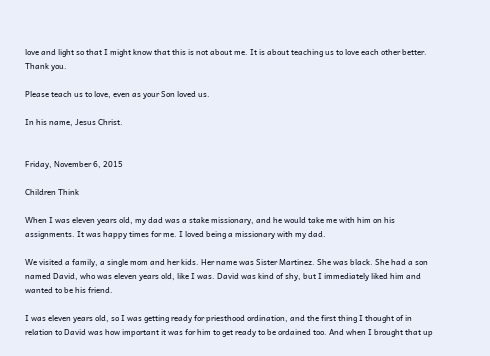love and light so that I might know that this is not about me. It is about teaching us to love each other better. Thank you.

Please teach us to love, even as your Son loved us.

In his name, Jesus Christ.


Friday, November 6, 2015

Children Think

When I was eleven years old, my dad was a stake missionary, and he would take me with him on his assignments. It was happy times for me. I loved being a missionary with my dad.

We visited a family, a single mom and her kids. Her name was Sister Martinez. She was black. She had a son named David, who was eleven years old, like I was. David was kind of shy, but I immediately liked him and wanted to be his friend.

I was eleven years old, so I was getting ready for priesthood ordination, and the first thing I thought of in relation to David was how important it was for him to get ready to be ordained too. And when I brought that up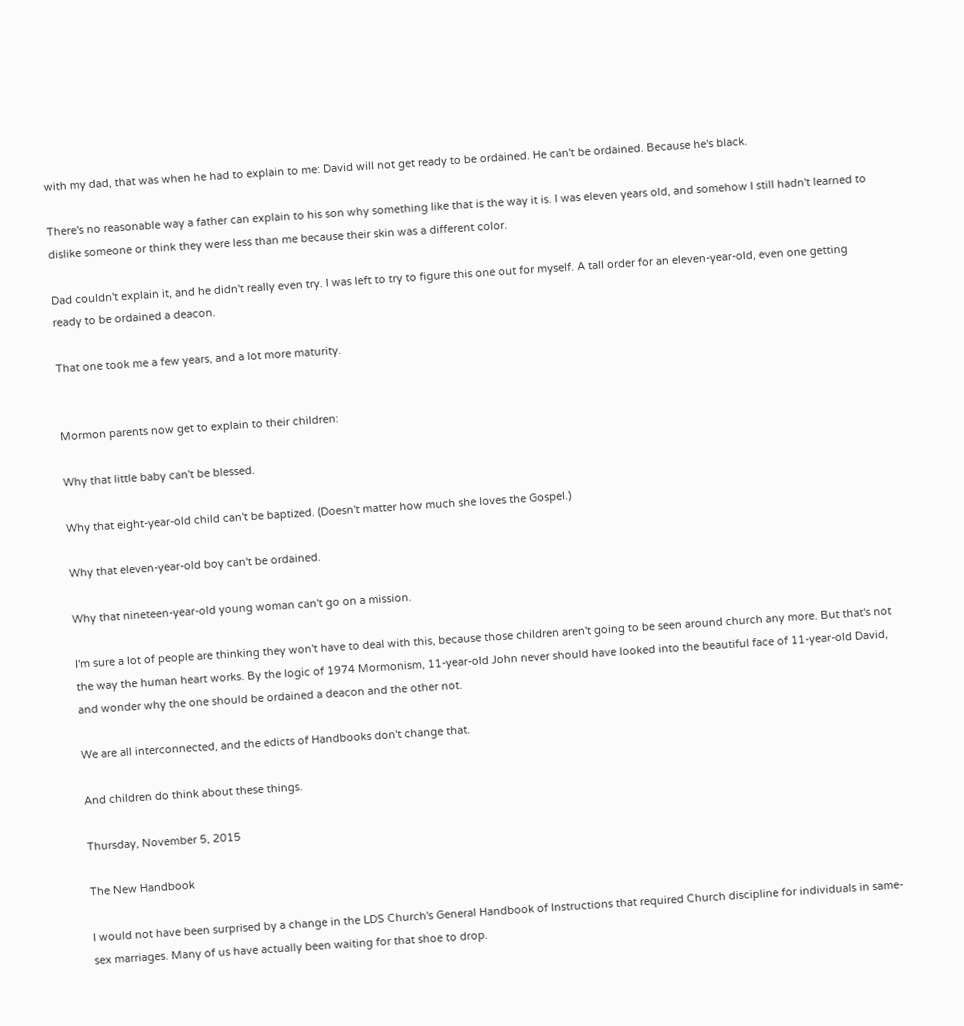with my dad, that was when he had to explain to me: David will not get ready to be ordained. He can't be ordained. Because he's black.

There's no reasonable way a father can explain to his son why something like that is the way it is. I was eleven years old, and somehow I still hadn't learned to dislike someone or think they were less than me because their skin was a different color.

Dad couldn't explain it, and he didn't really even try. I was left to try to figure this one out for myself. A tall order for an eleven-year-old, even one getting ready to be ordained a deacon.

That one took me a few years, and a lot more maturity.


Mormon parents now get to explain to their children:

Why that little baby can't be blessed.

Why that eight-year-old child can't be baptized. (Doesn't matter how much she loves the Gospel.)

Why that eleven-year-old boy can't be ordained.

Why that nineteen-year-old young woman can't go on a mission.

I'm sure a lot of people are thinking they won't have to deal with this, because those children aren't going to be seen around church any more. But that's not the way the human heart works. By the logic of 1974 Mormonism, 11-year-old John never should have looked into the beautiful face of 11-year-old David, and wonder why the one should be ordained a deacon and the other not.

We are all interconnected, and the edicts of Handbooks don't change that.

And children do think about these things.

Thursday, November 5, 2015

The New Handbook

I would not have been surprised by a change in the LDS Church's General Handbook of Instructions that required Church discipline for individuals in same-sex marriages. Many of us have actually been waiting for that shoe to drop.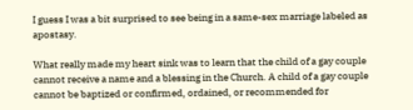I guess I was a bit surprised to see being in a same-sex marriage labeled as apostasy.

What really made my heart sink was to learn that the child of a gay couple cannot receive a name and a blessing in the Church. A child of a gay couple cannot be baptized or confirmed, ordained, or recommended for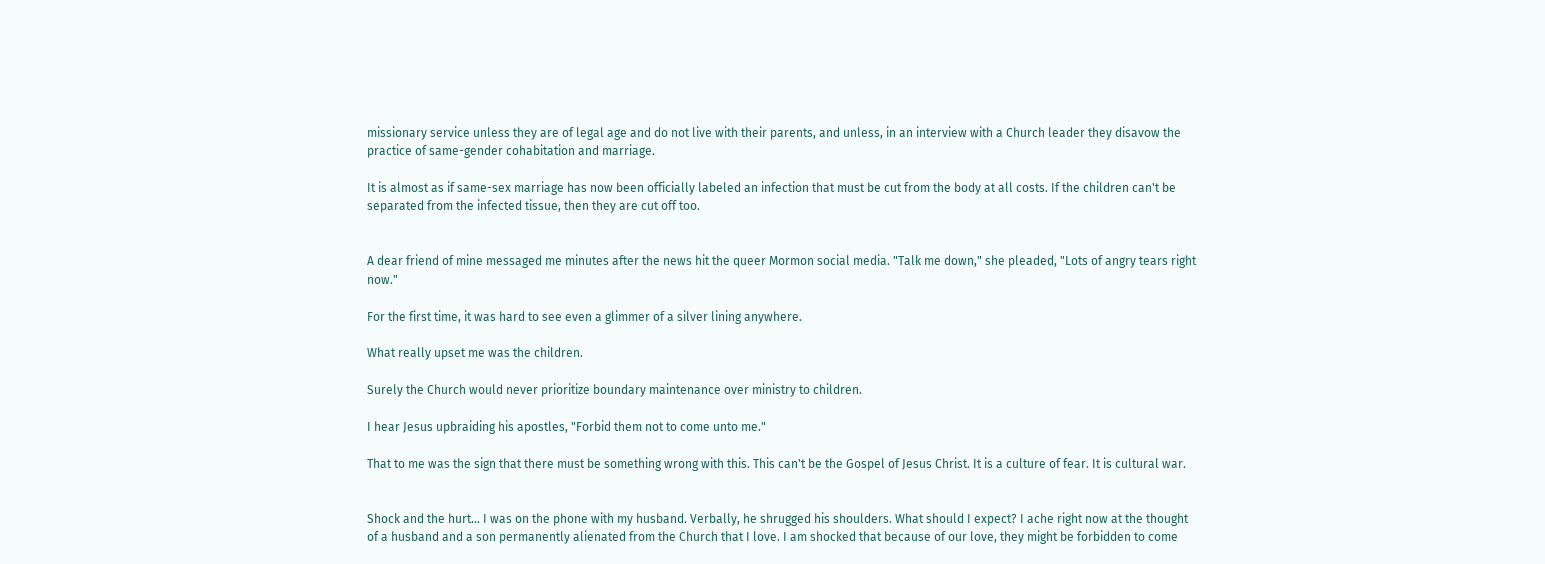missionary service unless they are of legal age and do not live with their parents, and unless, in an interview with a Church leader they disavow the practice of same-gender cohabitation and marriage.

It is almost as if same-sex marriage has now been officially labeled an infection that must be cut from the body at all costs. If the children can't be separated from the infected tissue, then they are cut off too.


A dear friend of mine messaged me minutes after the news hit the queer Mormon social media. "Talk me down," she pleaded, "Lots of angry tears right now."

For the first time, it was hard to see even a glimmer of a silver lining anywhere.

What really upset me was the children.

Surely the Church would never prioritize boundary maintenance over ministry to children.

I hear Jesus upbraiding his apostles, "Forbid them not to come unto me."

That to me was the sign that there must be something wrong with this. This can't be the Gospel of Jesus Christ. It is a culture of fear. It is cultural war.


Shock and the hurt... I was on the phone with my husband. Verbally, he shrugged his shoulders. What should I expect? I ache right now at the thought of a husband and a son permanently alienated from the Church that I love. I am shocked that because of our love, they might be forbidden to come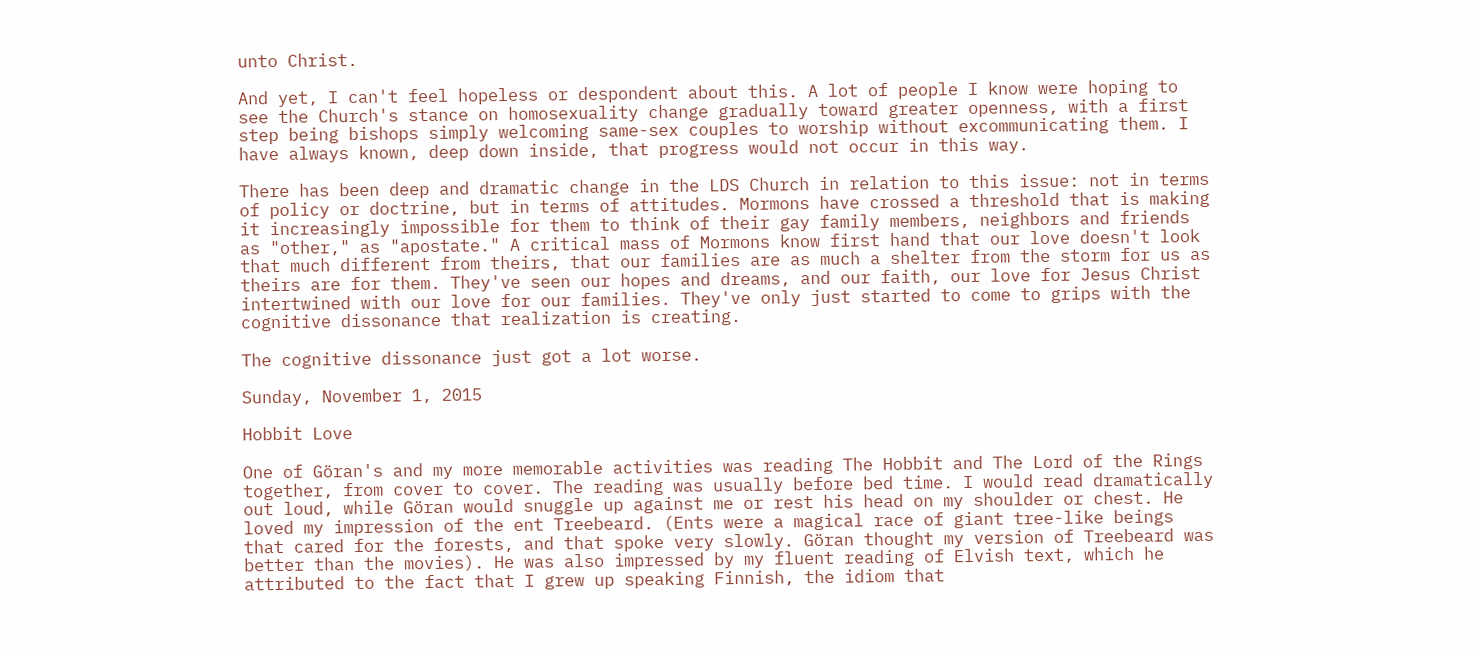unto Christ.

And yet, I can't feel hopeless or despondent about this. A lot of people I know were hoping to see the Church's stance on homosexuality change gradually toward greater openness, with a first step being bishops simply welcoming same-sex couples to worship without excommunicating them. I have always known, deep down inside, that progress would not occur in this way.

There has been deep and dramatic change in the LDS Church in relation to this issue: not in terms of policy or doctrine, but in terms of attitudes. Mormons have crossed a threshold that is making it increasingly impossible for them to think of their gay family members, neighbors and friends as "other," as "apostate." A critical mass of Mormons know first hand that our love doesn't look that much different from theirs, that our families are as much a shelter from the storm for us as theirs are for them. They've seen our hopes and dreams, and our faith, our love for Jesus Christ intertwined with our love for our families. They've only just started to come to grips with the cognitive dissonance that realization is creating.

The cognitive dissonance just got a lot worse.

Sunday, November 1, 2015

Hobbit Love

One of Göran's and my more memorable activities was reading The Hobbit and The Lord of the Rings together, from cover to cover. The reading was usually before bed time. I would read dramatically out loud, while Göran would snuggle up against me or rest his head on my shoulder or chest. He loved my impression of the ent Treebeard. (Ents were a magical race of giant tree-like beings that cared for the forests, and that spoke very slowly. Göran thought my version of Treebeard was better than the movies). He was also impressed by my fluent reading of Elvish text, which he attributed to the fact that I grew up speaking Finnish, the idiom that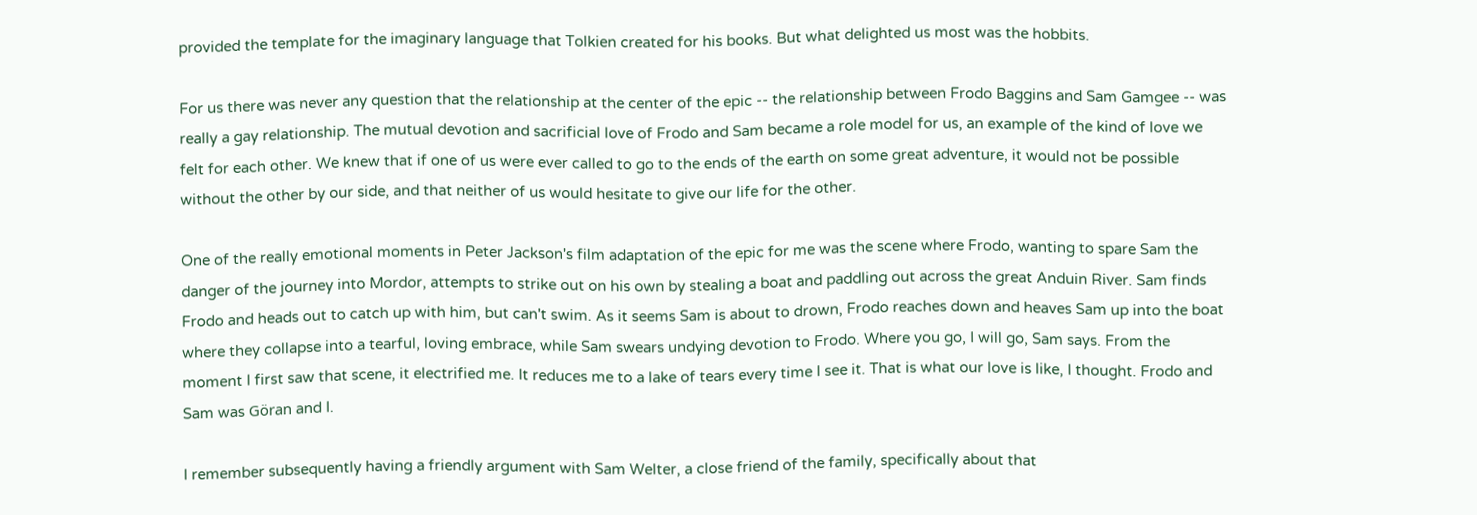provided the template for the imaginary language that Tolkien created for his books. But what delighted us most was the hobbits.

For us there was never any question that the relationship at the center of the epic -- the relationship between Frodo Baggins and Sam Gamgee -- was really a gay relationship. The mutual devotion and sacrificial love of Frodo and Sam became a role model for us, an example of the kind of love we felt for each other. We knew that if one of us were ever called to go to the ends of the earth on some great adventure, it would not be possible without the other by our side, and that neither of us would hesitate to give our life for the other.

One of the really emotional moments in Peter Jackson's film adaptation of the epic for me was the scene where Frodo, wanting to spare Sam the danger of the journey into Mordor, attempts to strike out on his own by stealing a boat and paddling out across the great Anduin River. Sam finds Frodo and heads out to catch up with him, but can't swim. As it seems Sam is about to drown, Frodo reaches down and heaves Sam up into the boat where they collapse into a tearful, loving embrace, while Sam swears undying devotion to Frodo. Where you go, I will go, Sam says. From the moment I first saw that scene, it electrified me. It reduces me to a lake of tears every time I see it. That is what our love is like, I thought. Frodo and Sam was Göran and I.

I remember subsequently having a friendly argument with Sam Welter, a close friend of the family, specifically about that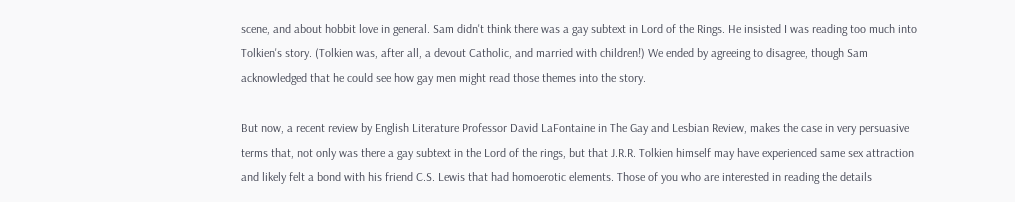scene, and about hobbit love in general. Sam didn't think there was a gay subtext in Lord of the Rings. He insisted I was reading too much into Tolkien's story. (Tolkien was, after all, a devout Catholic, and married with children!) We ended by agreeing to disagree, though Sam acknowledged that he could see how gay men might read those themes into the story.

But now, a recent review by English Literature Professor David LaFontaine in The Gay and Lesbian Review, makes the case in very persuasive terms that, not only was there a gay subtext in the Lord of the rings, but that J.R.R. Tolkien himself may have experienced same sex attraction and likely felt a bond with his friend C.S. Lewis that had homoerotic elements. Those of you who are interested in reading the details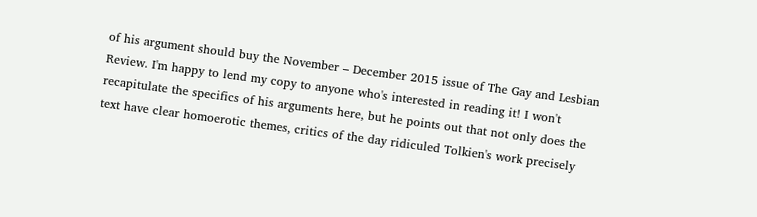of his argument should buy the November – December 2015 issue of The Gay and Lesbian Review. I'm happy to lend my copy to anyone who's interested in reading it! I won't recapitulate the specifics of his arguments here, but he points out that not only does the text have clear homoerotic themes, critics of the day ridiculed Tolkien's work precisely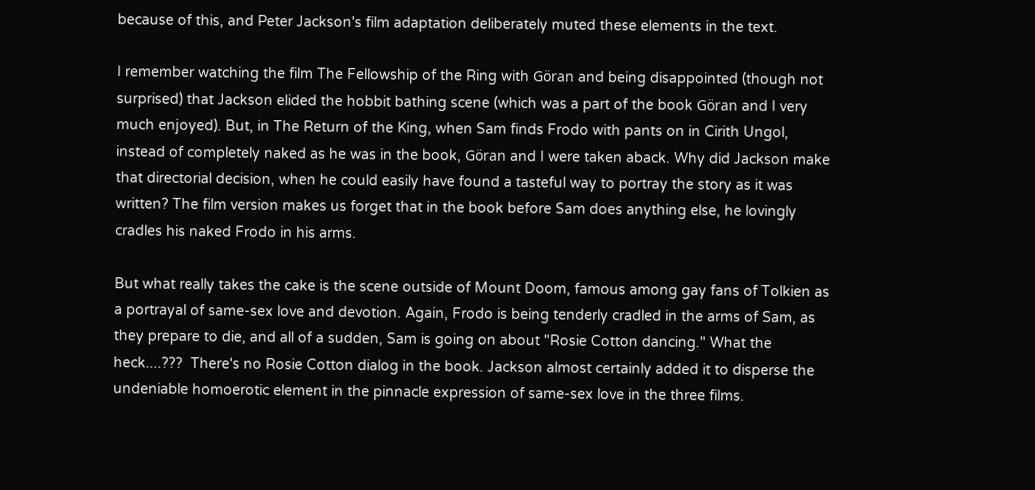because of this, and Peter Jackson's film adaptation deliberately muted these elements in the text.

I remember watching the film The Fellowship of the Ring with Göran and being disappointed (though not surprised) that Jackson elided the hobbit bathing scene (which was a part of the book Göran and I very much enjoyed). But, in The Return of the King, when Sam finds Frodo with pants on in Cirith Ungol, instead of completely naked as he was in the book, Göran and I were taken aback. Why did Jackson make that directorial decision, when he could easily have found a tasteful way to portray the story as it was written? The film version makes us forget that in the book before Sam does anything else, he lovingly cradles his naked Frodo in his arms.

But what really takes the cake is the scene outside of Mount Doom, famous among gay fans of Tolkien as a portrayal of same-sex love and devotion. Again, Frodo is being tenderly cradled in the arms of Sam, as they prepare to die, and all of a sudden, Sam is going on about "Rosie Cotton dancing." What the heck....???  There's no Rosie Cotton dialog in the book. Jackson almost certainly added it to disperse the undeniable homoerotic element in the pinnacle expression of same-sex love in the three films.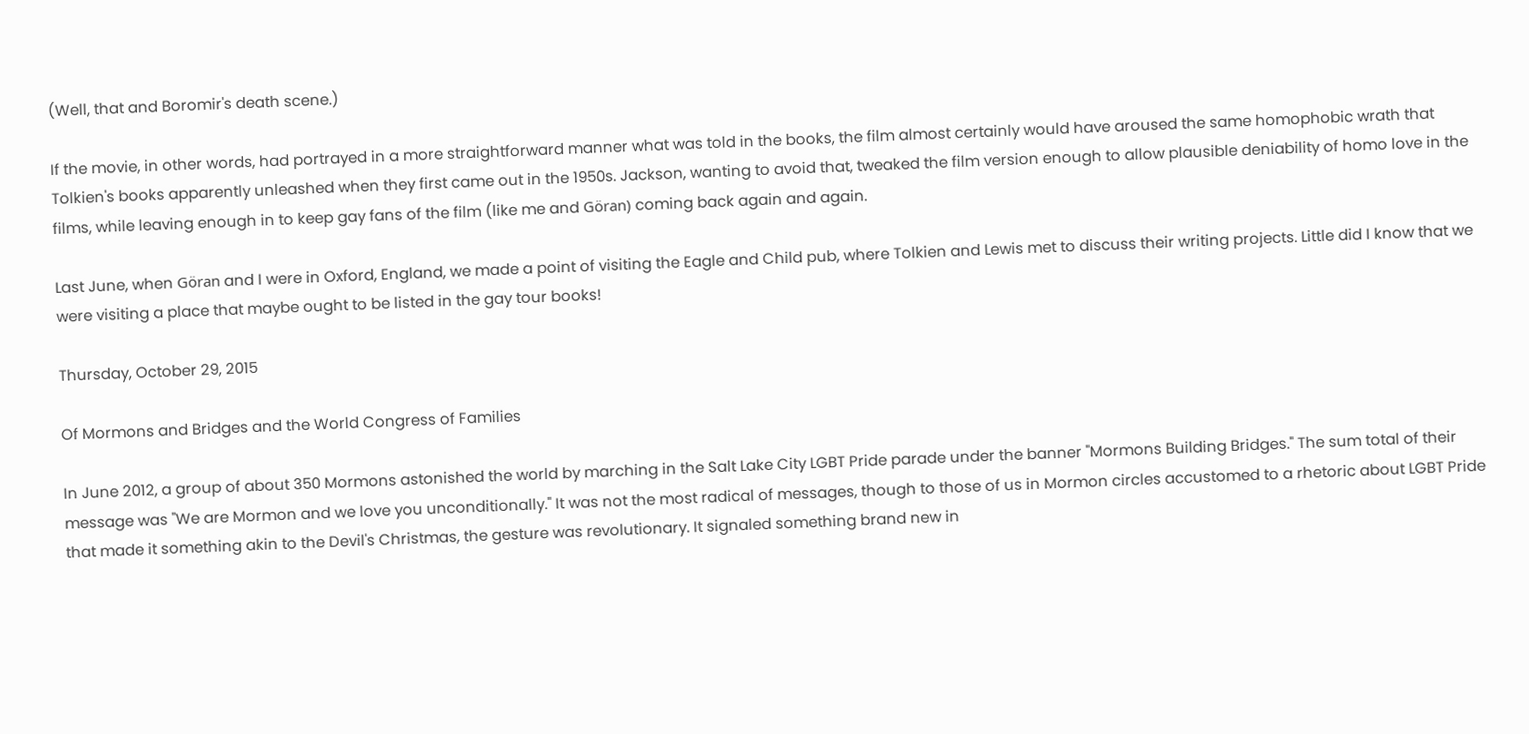(Well, that and Boromir's death scene.)

If the movie, in other words, had portrayed in a more straightforward manner what was told in the books, the film almost certainly would have aroused the same homophobic wrath that Tolkien's books apparently unleashed when they first came out in the 1950s. Jackson, wanting to avoid that, tweaked the film version enough to allow plausible deniability of homo love in the films, while leaving enough in to keep gay fans of the film (like me and Göran) coming back again and again.

Last June, when Göran and I were in Oxford, England, we made a point of visiting the Eagle and Child pub, where Tolkien and Lewis met to discuss their writing projects. Little did I know that we were visiting a place that maybe ought to be listed in the gay tour books!

Thursday, October 29, 2015

Of Mormons and Bridges and the World Congress of Families

In June 2012, a group of about 350 Mormons astonished the world by marching in the Salt Lake City LGBT Pride parade under the banner "Mormons Building Bridges." The sum total of their message was "We are Mormon and we love you unconditionally." It was not the most radical of messages, though to those of us in Mormon circles accustomed to a rhetoric about LGBT Pride that made it something akin to the Devil's Christmas, the gesture was revolutionary. It signaled something brand new in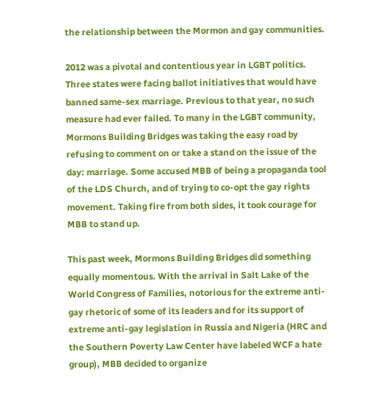the relationship between the Mormon and gay communities.

2012 was a pivotal and contentious year in LGBT politics. Three states were facing ballot initiatives that would have banned same-sex marriage. Previous to that year, no such measure had ever failed. To many in the LGBT community, Mormons Building Bridges was taking the easy road by refusing to comment on or take a stand on the issue of the day: marriage. Some accused MBB of being a propaganda tool of the LDS Church, and of trying to co-opt the gay rights movement. Taking fire from both sides, it took courage for MBB to stand up.

This past week, Mormons Building Bridges did something equally momentous. With the arrival in Salt Lake of the World Congress of Families, notorious for the extreme anti-gay rhetoric of some of its leaders and for its support of extreme anti-gay legislation in Russia and Nigeria (HRC and the Southern Poverty Law Center have labeled WCF a hate group), MBB decided to organize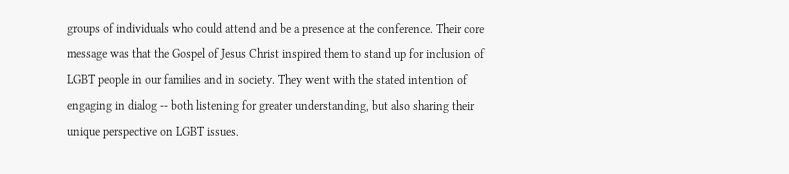groups of individuals who could attend and be a presence at the conference. Their core message was that the Gospel of Jesus Christ inspired them to stand up for inclusion of LGBT people in our families and in society. They went with the stated intention of engaging in dialog -- both listening for greater understanding, but also sharing their unique perspective on LGBT issues.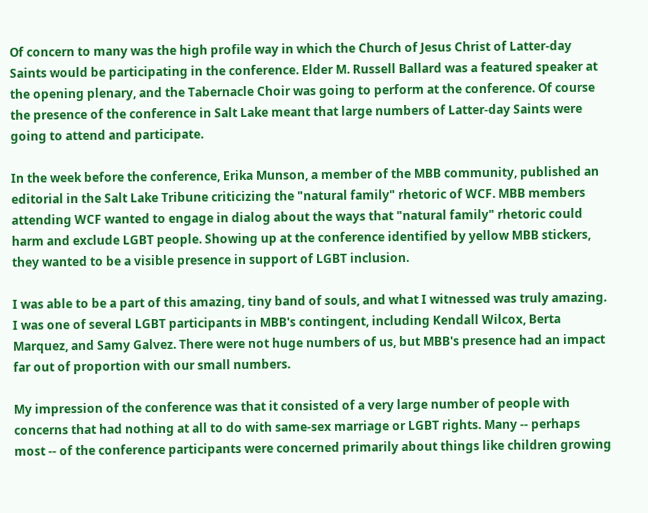Of concern to many was the high profile way in which the Church of Jesus Christ of Latter-day Saints would be participating in the conference. Elder M. Russell Ballard was a featured speaker at the opening plenary, and the Tabernacle Choir was going to perform at the conference. Of course the presence of the conference in Salt Lake meant that large numbers of Latter-day Saints were going to attend and participate.

In the week before the conference, Erika Munson, a member of the MBB community, published an editorial in the Salt Lake Tribune criticizing the "natural family" rhetoric of WCF. MBB members attending WCF wanted to engage in dialog about the ways that "natural family" rhetoric could harm and exclude LGBT people. Showing up at the conference identified by yellow MBB stickers, they wanted to be a visible presence in support of LGBT inclusion.

I was able to be a part of this amazing, tiny band of souls, and what I witnessed was truly amazing. I was one of several LGBT participants in MBB's contingent, including Kendall Wilcox, Berta Marquez, and Samy Galvez. There were not huge numbers of us, but MBB's presence had an impact far out of proportion with our small numbers.

My impression of the conference was that it consisted of a very large number of people with concerns that had nothing at all to do with same-sex marriage or LGBT rights. Many -- perhaps most -- of the conference participants were concerned primarily about things like children growing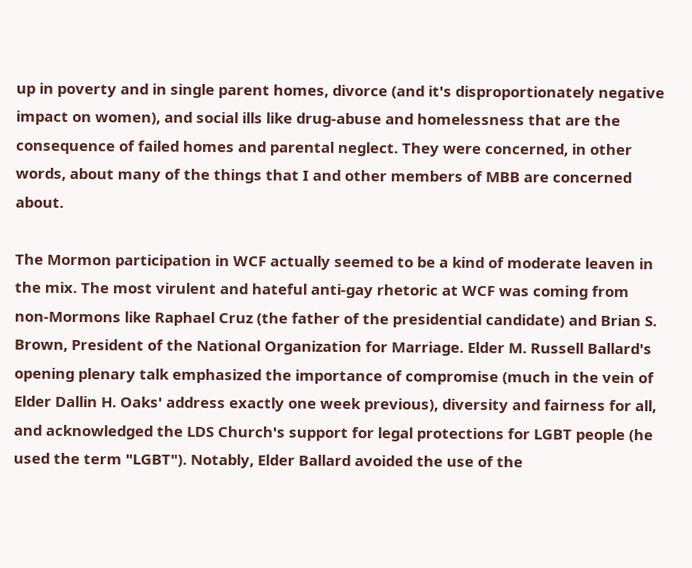up in poverty and in single parent homes, divorce (and it's disproportionately negative impact on women), and social ills like drug-abuse and homelessness that are the consequence of failed homes and parental neglect. They were concerned, in other words, about many of the things that I and other members of MBB are concerned about.

The Mormon participation in WCF actually seemed to be a kind of moderate leaven in the mix. The most virulent and hateful anti-gay rhetoric at WCF was coming from non-Mormons like Raphael Cruz (the father of the presidential candidate) and Brian S. Brown, President of the National Organization for Marriage. Elder M. Russell Ballard's opening plenary talk emphasized the importance of compromise (much in the vein of Elder Dallin H. Oaks' address exactly one week previous), diversity and fairness for all, and acknowledged the LDS Church's support for legal protections for LGBT people (he used the term "LGBT"). Notably, Elder Ballard avoided the use of the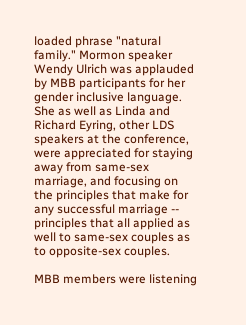loaded phrase "natural family." Mormon speaker Wendy Ulrich was applauded by MBB participants for her gender inclusive language. She as well as Linda and Richard Eyring, other LDS speakers at the conference, were appreciated for staying away from same-sex marriage, and focusing on the principles that make for any successful marriage -- principles that all applied as well to same-sex couples as to opposite-sex couples.

MBB members were listening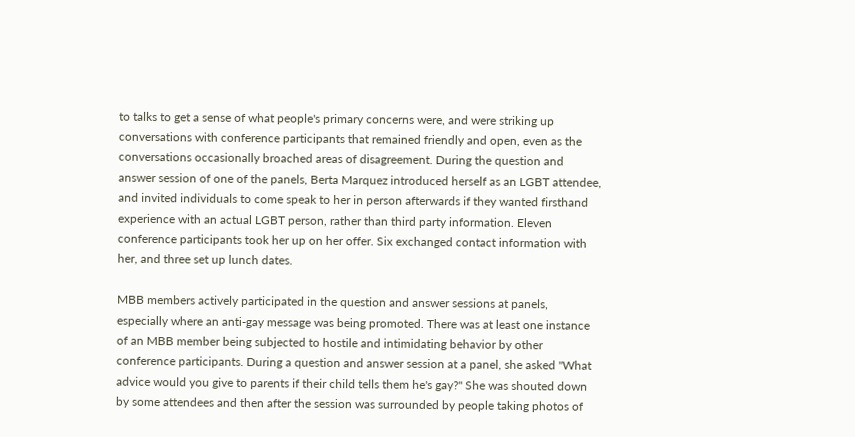to talks to get a sense of what people's primary concerns were, and were striking up conversations with conference participants that remained friendly and open, even as the conversations occasionally broached areas of disagreement. During the question and answer session of one of the panels, Berta Marquez introduced herself as an LGBT attendee, and invited individuals to come speak to her in person afterwards if they wanted firsthand experience with an actual LGBT person, rather than third party information. Eleven conference participants took her up on her offer. Six exchanged contact information with her, and three set up lunch dates.

MBB members actively participated in the question and answer sessions at panels, especially where an anti-gay message was being promoted. There was at least one instance of an MBB member being subjected to hostile and intimidating behavior by other conference participants. During a question and answer session at a panel, she asked "What advice would you give to parents if their child tells them he's gay?" She was shouted down by some attendees and then after the session was surrounded by people taking photos of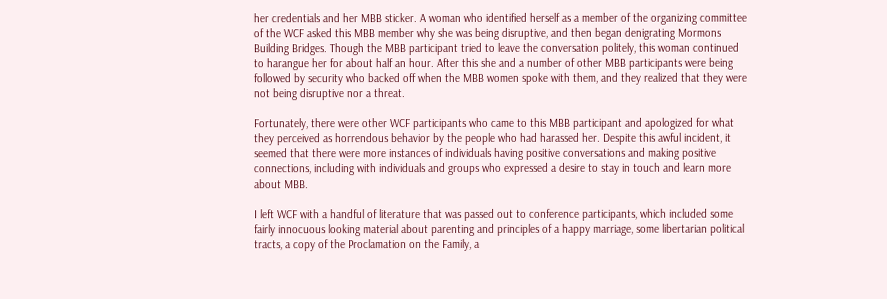her credentials and her MBB sticker. A woman who identified herself as a member of the organizing committee of the WCF asked this MBB member why she was being disruptive, and then began denigrating Mormons Building Bridges. Though the MBB participant tried to leave the conversation politely, this woman continued to harangue her for about half an hour. After this she and a number of other MBB participants were being followed by security who backed off when the MBB women spoke with them, and they realized that they were not being disruptive nor a threat.

Fortunately, there were other WCF participants who came to this MBB participant and apologized for what they perceived as horrendous behavior by the people who had harassed her. Despite this awful incident, it seemed that there were more instances of individuals having positive conversations and making positive connections, including with individuals and groups who expressed a desire to stay in touch and learn more about MBB.

I left WCF with a handful of literature that was passed out to conference participants, which included some fairly innocuous looking material about parenting and principles of a happy marriage, some libertarian political tracts, a copy of the Proclamation on the Family, a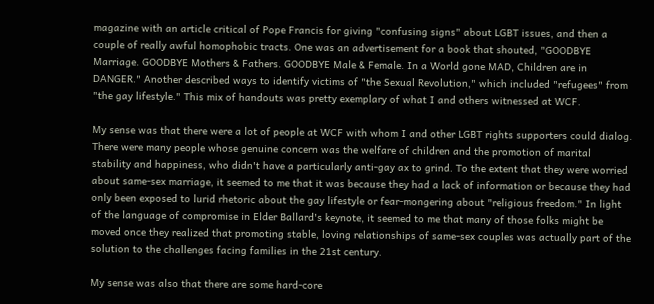magazine with an article critical of Pope Francis for giving "confusing signs" about LGBT issues, and then a couple of really awful homophobic tracts. One was an advertisement for a book that shouted, "GOODBYE Marriage. GOODBYE Mothers & Fathers. GOODBYE Male & Female. In a World gone MAD, Children are in DANGER." Another described ways to identify victims of "the Sexual Revolution," which included "refugees" from "the gay lifestyle." This mix of handouts was pretty exemplary of what I and others witnessed at WCF.

My sense was that there were a lot of people at WCF with whom I and other LGBT rights supporters could dialog. There were many people whose genuine concern was the welfare of children and the promotion of marital stability and happiness, who didn't have a particularly anti-gay ax to grind. To the extent that they were worried about same-sex marriage, it seemed to me that it was because they had a lack of information or because they had only been exposed to lurid rhetoric about the gay lifestyle or fear-mongering about "religious freedom." In light of the language of compromise in Elder Ballard's keynote, it seemed to me that many of those folks might be moved once they realized that promoting stable, loving relationships of same-sex couples was actually part of the solution to the challenges facing families in the 21st century.

My sense was also that there are some hard-core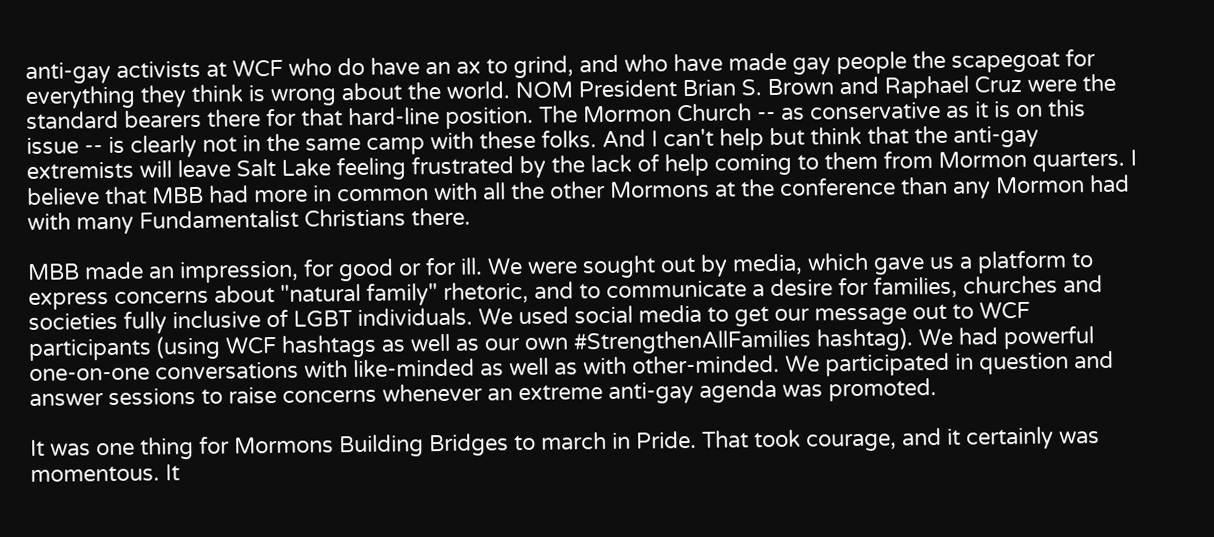anti-gay activists at WCF who do have an ax to grind, and who have made gay people the scapegoat for everything they think is wrong about the world. NOM President Brian S. Brown and Raphael Cruz were the standard bearers there for that hard-line position. The Mormon Church -- as conservative as it is on this issue -- is clearly not in the same camp with these folks. And I can't help but think that the anti-gay extremists will leave Salt Lake feeling frustrated by the lack of help coming to them from Mormon quarters. I believe that MBB had more in common with all the other Mormons at the conference than any Mormon had with many Fundamentalist Christians there.

MBB made an impression, for good or for ill. We were sought out by media, which gave us a platform to express concerns about "natural family" rhetoric, and to communicate a desire for families, churches and societies fully inclusive of LGBT individuals. We used social media to get our message out to WCF participants (using WCF hashtags as well as our own #StrengthenAllFamilies hashtag). We had powerful one-on-one conversations with like-minded as well as with other-minded. We participated in question and answer sessions to raise concerns whenever an extreme anti-gay agenda was promoted.

It was one thing for Mormons Building Bridges to march in Pride. That took courage, and it certainly was momentous. It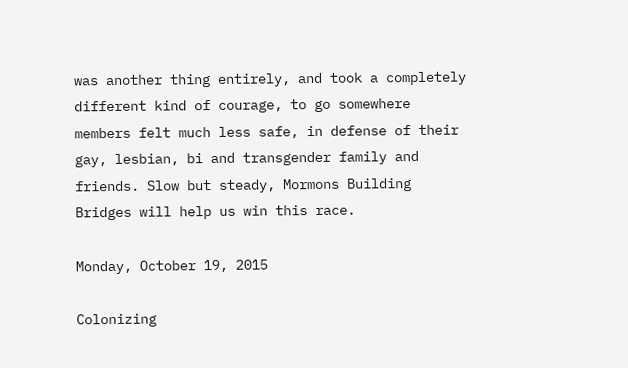was another thing entirely, and took a completely different kind of courage, to go somewhere members felt much less safe, in defense of their gay, lesbian, bi and transgender family and friends. Slow but steady, Mormons Building Bridges will help us win this race.

Monday, October 19, 2015

Colonizing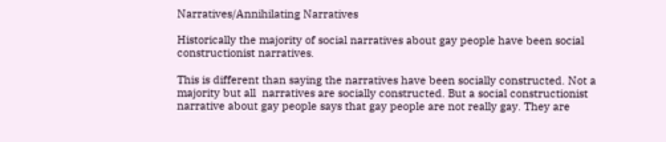Narratives/Annihilating Narratives

Historically the majority of social narratives about gay people have been social constructionist narratives.

This is different than saying the narratives have been socially constructed. Not a majority but all  narratives are socially constructed. But a social constructionist narrative about gay people says that gay people are not really gay. They are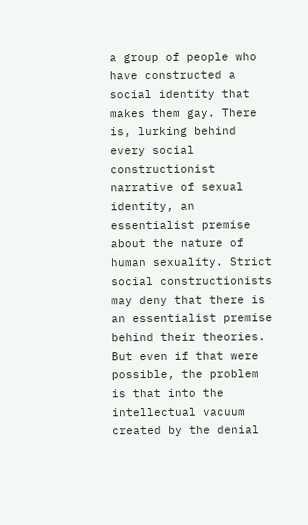a group of people who have constructed a social identity that makes them gay. There is, lurking behind every social constructionist narrative of sexual identity, an essentialist premise about the nature of human sexuality. Strict social constructionists may deny that there is an essentialist premise behind their theories. But even if that were possible, the problem is that into the intellectual vacuum created by the denial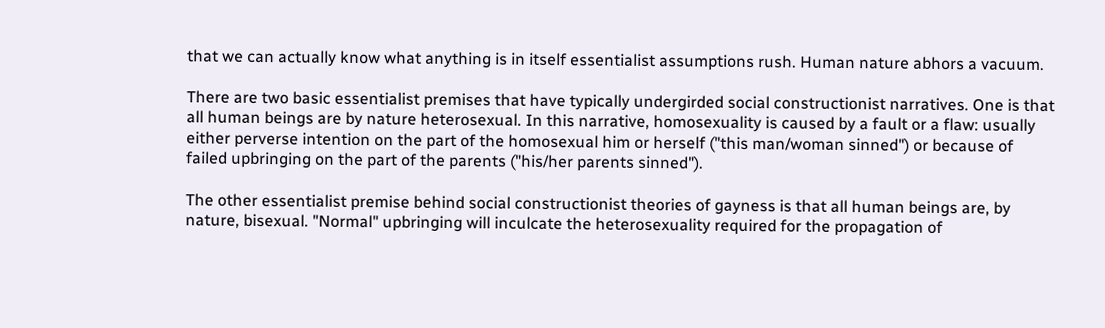that we can actually know what anything is in itself essentialist assumptions rush. Human nature abhors a vacuum.

There are two basic essentialist premises that have typically undergirded social constructionist narratives. One is that all human beings are by nature heterosexual. In this narrative, homosexuality is caused by a fault or a flaw: usually either perverse intention on the part of the homosexual him or herself ("this man/woman sinned") or because of failed upbringing on the part of the parents ("his/her parents sinned").

The other essentialist premise behind social constructionist theories of gayness is that all human beings are, by nature, bisexual. "Normal" upbringing will inculcate the heterosexuality required for the propagation of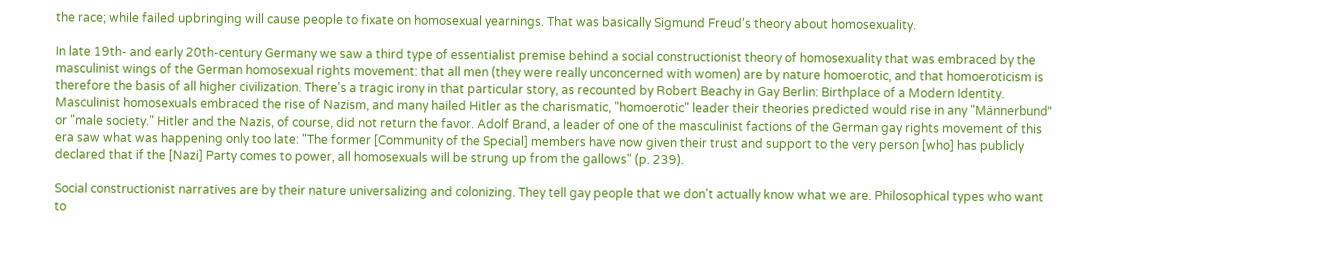the race; while failed upbringing will cause people to fixate on homosexual yearnings. That was basically Sigmund Freud's theory about homosexuality.

In late 19th- and early 20th-century Germany we saw a third type of essentialist premise behind a social constructionist theory of homosexuality that was embraced by the masculinist wings of the German homosexual rights movement: that all men (they were really unconcerned with women) are by nature homoerotic, and that homoeroticism is therefore the basis of all higher civilization. There's a tragic irony in that particular story, as recounted by Robert Beachy in Gay Berlin: Birthplace of a Modern Identity. Masculinist homosexuals embraced the rise of Nazism, and many hailed Hitler as the charismatic, "homoerotic" leader their theories predicted would rise in any "Männerbund" or "male society." Hitler and the Nazis, of course, did not return the favor. Adolf Brand, a leader of one of the masculinist factions of the German gay rights movement of this era saw what was happening only too late: "The former [Community of the Special] members have now given their trust and support to the very person [who] has publicly declared that if the [Nazi] Party comes to power, all homosexuals will be strung up from the gallows" (p. 239).

Social constructionist narratives are by their nature universalizing and colonizing. They tell gay people that we don't actually know what we are. Philosophical types who want to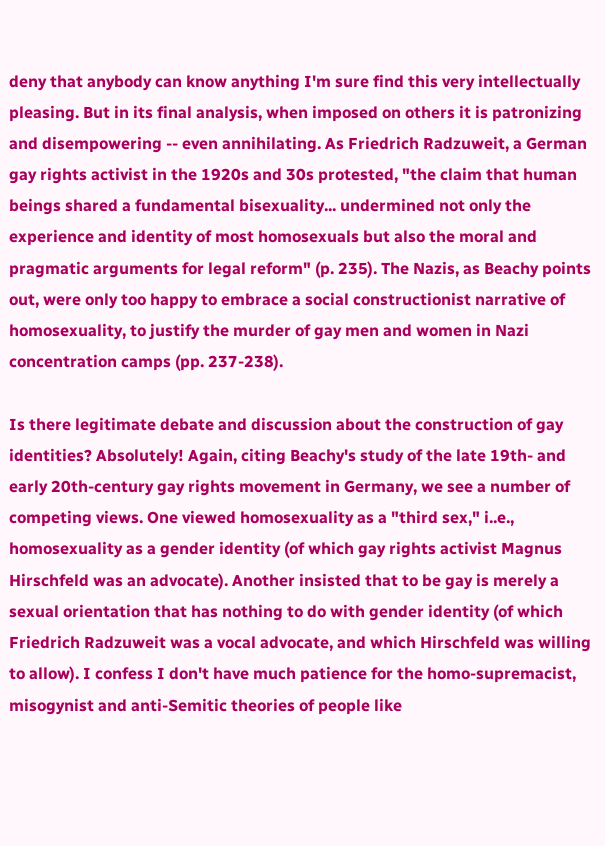deny that anybody can know anything I'm sure find this very intellectually pleasing. But in its final analysis, when imposed on others it is patronizing and disempowering -- even annihilating. As Friedrich Radzuweit, a German gay rights activist in the 1920s and 30s protested, "the claim that human beings shared a fundamental bisexuality... undermined not only the experience and identity of most homosexuals but also the moral and pragmatic arguments for legal reform" (p. 235). The Nazis, as Beachy points out, were only too happy to embrace a social constructionist narrative of homosexuality, to justify the murder of gay men and women in Nazi concentration camps (pp. 237-238).

Is there legitimate debate and discussion about the construction of gay identities? Absolutely! Again, citing Beachy's study of the late 19th- and early 20th-century gay rights movement in Germany, we see a number of competing views. One viewed homosexuality as a "third sex," i..e., homosexuality as a gender identity (of which gay rights activist Magnus Hirschfeld was an advocate). Another insisted that to be gay is merely a sexual orientation that has nothing to do with gender identity (of which Friedrich Radzuweit was a vocal advocate, and which Hirschfeld was willing to allow). I confess I don't have much patience for the homo-supremacist, misogynist and anti-Semitic theories of people like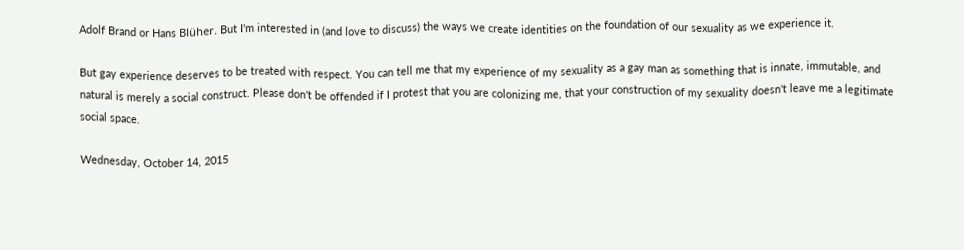Adolf Brand or Hans Blüher. But I'm interested in (and love to discuss) the ways we create identities on the foundation of our sexuality as we experience it.

But gay experience deserves to be treated with respect. You can tell me that my experience of my sexuality as a gay man as something that is innate, immutable, and natural is merely a social construct. Please don't be offended if I protest that you are colonizing me, that your construction of my sexuality doesn't leave me a legitimate social space.

Wednesday, October 14, 2015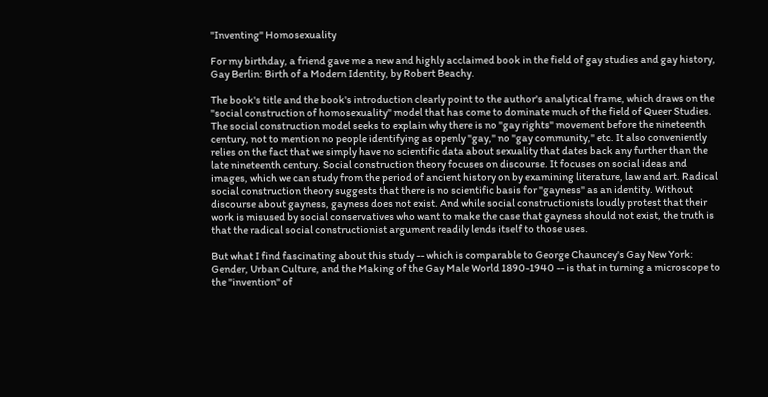"Inventing" Homosexuality

For my birthday, a friend gave me a new and highly acclaimed book in the field of gay studies and gay history, Gay Berlin: Birth of a Modern Identity, by Robert Beachy.

The book's title and the book's introduction clearly point to the author's analytical frame, which draws on the "social construction of homosexuality" model that has come to dominate much of the field of Queer Studies. The social construction model seeks to explain why there is no "gay rights" movement before the nineteenth century, not to mention no people identifying as openly "gay," no "gay community," etc. It also conveniently relies on the fact that we simply have no scientific data about sexuality that dates back any further than the late nineteenth century. Social construction theory focuses on discourse. It focuses on social ideas and images, which we can study from the period of ancient history on by examining literature, law and art. Radical social construction theory suggests that there is no scientific basis for "gayness" as an identity. Without discourse about gayness, gayness does not exist. And while social constructionists loudly protest that their work is misused by social conservatives who want to make the case that gayness should not exist, the truth is that the radical social constructionist argument readily lends itself to those uses.

But what I find fascinating about this study -- which is comparable to George Chauncey's Gay New York: Gender, Urban Culture, and the Making of the Gay Male World 1890-1940 -- is that in turning a microscope to the "invention" of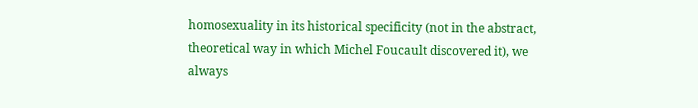homosexuality in its historical specificity (not in the abstract, theoretical way in which Michel Foucault discovered it), we always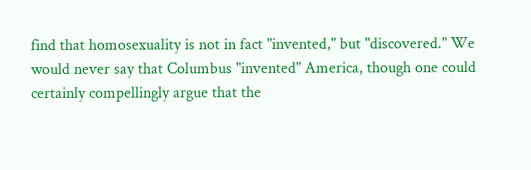find that homosexuality is not in fact "invented," but "discovered." We would never say that Columbus "invented" America, though one could certainly compellingly argue that the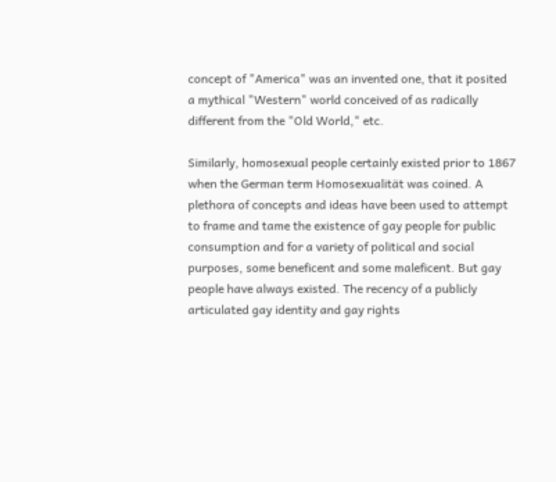concept of "America" was an invented one, that it posited a mythical "Western" world conceived of as radically different from the "Old World," etc.

Similarly, homosexual people certainly existed prior to 1867 when the German term Homosexualität was coined. A plethora of concepts and ideas have been used to attempt to frame and tame the existence of gay people for public consumption and for a variety of political and social purposes, some beneficent and some maleficent. But gay people have always existed. The recency of a publicly articulated gay identity and gay rights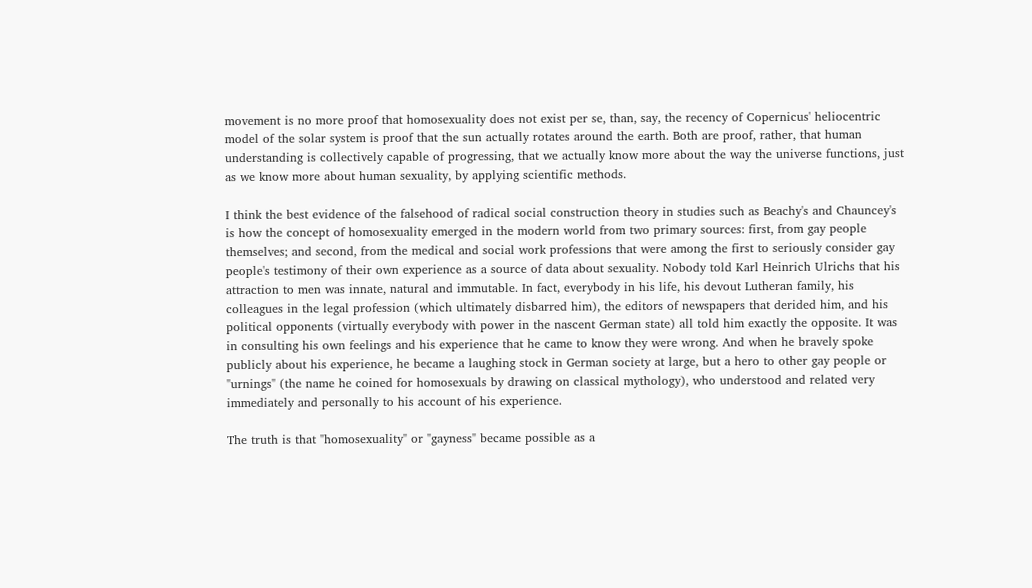movement is no more proof that homosexuality does not exist per se, than, say, the recency of Copernicus' heliocentric model of the solar system is proof that the sun actually rotates around the earth. Both are proof, rather, that human understanding is collectively capable of progressing, that we actually know more about the way the universe functions, just as we know more about human sexuality, by applying scientific methods.

I think the best evidence of the falsehood of radical social construction theory in studies such as Beachy's and Chauncey's is how the concept of homosexuality emerged in the modern world from two primary sources: first, from gay people themselves; and second, from the medical and social work professions that were among the first to seriously consider gay people's testimony of their own experience as a source of data about sexuality. Nobody told Karl Heinrich Ulrichs that his attraction to men was innate, natural and immutable. In fact, everybody in his life, his devout Lutheran family, his colleagues in the legal profession (which ultimately disbarred him), the editors of newspapers that derided him, and his political opponents (virtually everybody with power in the nascent German state) all told him exactly the opposite. It was in consulting his own feelings and his experience that he came to know they were wrong. And when he bravely spoke publicly about his experience, he became a laughing stock in German society at large, but a hero to other gay people or "urnings" (the name he coined for homosexuals by drawing on classical mythology), who understood and related very immediately and personally to his account of his experience.

The truth is that "homosexuality" or "gayness" became possible as a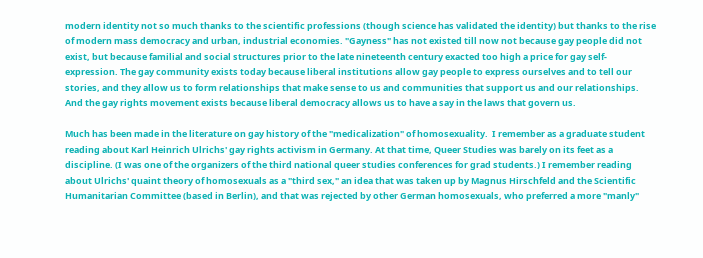modern identity not so much thanks to the scientific professions (though science has validated the identity) but thanks to the rise of modern mass democracy and urban, industrial economies. "Gayness" has not existed till now not because gay people did not exist, but because familial and social structures prior to the late nineteenth century exacted too high a price for gay self-expression. The gay community exists today because liberal institutions allow gay people to express ourselves and to tell our stories, and they allow us to form relationships that make sense to us and communities that support us and our relationships. And the gay rights movement exists because liberal democracy allows us to have a say in the laws that govern us.

Much has been made in the literature on gay history of the "medicalization" of homosexuality.  I remember as a graduate student reading about Karl Heinrich Ulrichs' gay rights activism in Germany. At that time, Queer Studies was barely on its feet as a discipline. (I was one of the organizers of the third national queer studies conferences for grad students.) I remember reading about Ulrichs' quaint theory of homosexuals as a "third sex," an idea that was taken up by Magnus Hirschfeld and the Scientific Humanitarian Committee (based in Berlin), and that was rejected by other German homosexuals, who preferred a more "manly"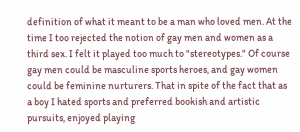definition of what it meant to be a man who loved men. At the time I too rejected the notion of gay men and women as a third sex. I felt it played too much to "stereotypes." Of course gay men could be masculine sports heroes, and gay women could be feminine nurturers. That in spite of the fact that as a boy I hated sports and preferred bookish and artistic pursuits, enjoyed playing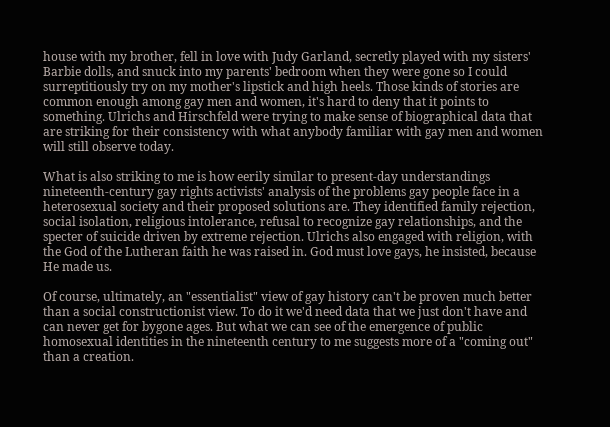house with my brother, fell in love with Judy Garland, secretly played with my sisters' Barbie dolls, and snuck into my parents' bedroom when they were gone so I could surreptitiously try on my mother's lipstick and high heels. Those kinds of stories are common enough among gay men and women, it's hard to deny that it points to something. Ulrichs and Hirschfeld were trying to make sense of biographical data that are striking for their consistency with what anybody familiar with gay men and women will still observe today.

What is also striking to me is how eerily similar to present-day understandings nineteenth-century gay rights activists' analysis of the problems gay people face in a heterosexual society and their proposed solutions are. They identified family rejection, social isolation, religious intolerance, refusal to recognize gay relationships, and the specter of suicide driven by extreme rejection. Ulrichs also engaged with religion, with the God of the Lutheran faith he was raised in. God must love gays, he insisted, because He made us.

Of course, ultimately, an "essentialist" view of gay history can't be proven much better than a social constructionist view. To do it we'd need data that we just don't have and can never get for bygone ages. But what we can see of the emergence of public homosexual identities in the nineteenth century to me suggests more of a "coming out" than a creation.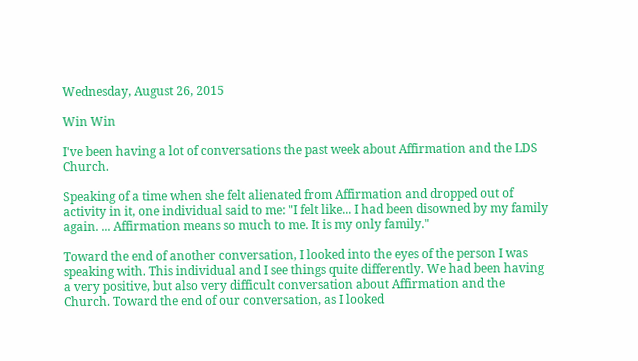Wednesday, August 26, 2015

Win Win

I've been having a lot of conversations the past week about Affirmation and the LDS Church.

Speaking of a time when she felt alienated from Affirmation and dropped out of activity in it, one individual said to me: "I felt like... I had been disowned by my family again. ... Affirmation means so much to me. It is my only family."

Toward the end of another conversation, I looked into the eyes of the person I was speaking with. This individual and I see things quite differently. We had been having a very positive, but also very difficult conversation about Affirmation and the Church. Toward the end of our conversation, as I looked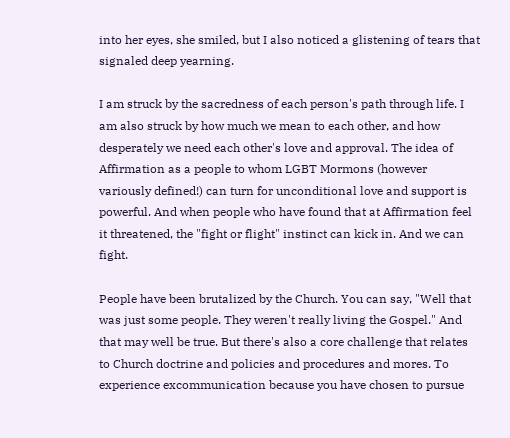into her eyes, she smiled, but I also noticed a glistening of tears that signaled deep yearning.

I am struck by the sacredness of each person's path through life. I am also struck by how much we mean to each other, and how desperately we need each other's love and approval. The idea of Affirmation as a people to whom LGBT Mormons (however variously defined!) can turn for unconditional love and support is powerful. And when people who have found that at Affirmation feel it threatened, the "fight or flight" instinct can kick in. And we can fight.

People have been brutalized by the Church. You can say, "Well that was just some people. They weren't really living the Gospel." And that may well be true. But there's also a core challenge that relates to Church doctrine and policies and procedures and mores. To experience excommunication because you have chosen to pursue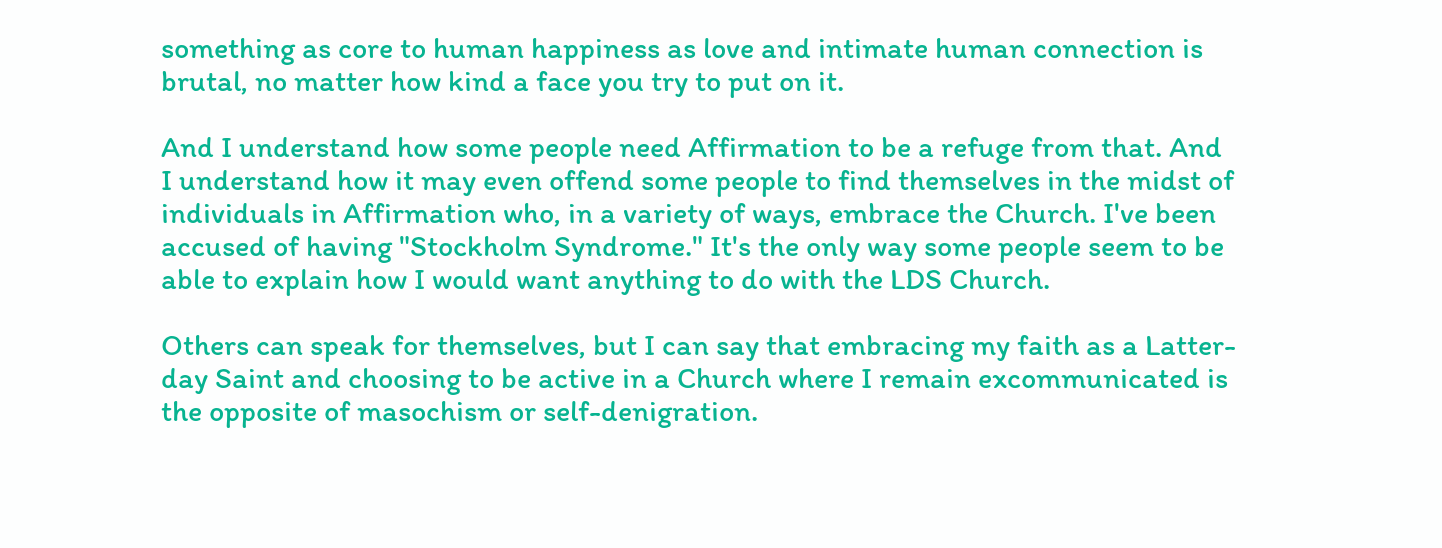something as core to human happiness as love and intimate human connection is brutal, no matter how kind a face you try to put on it.

And I understand how some people need Affirmation to be a refuge from that. And I understand how it may even offend some people to find themselves in the midst of individuals in Affirmation who, in a variety of ways, embrace the Church. I've been accused of having "Stockholm Syndrome." It's the only way some people seem to be able to explain how I would want anything to do with the LDS Church.

Others can speak for themselves, but I can say that embracing my faith as a Latter-day Saint and choosing to be active in a Church where I remain excommunicated is the opposite of masochism or self-denigration.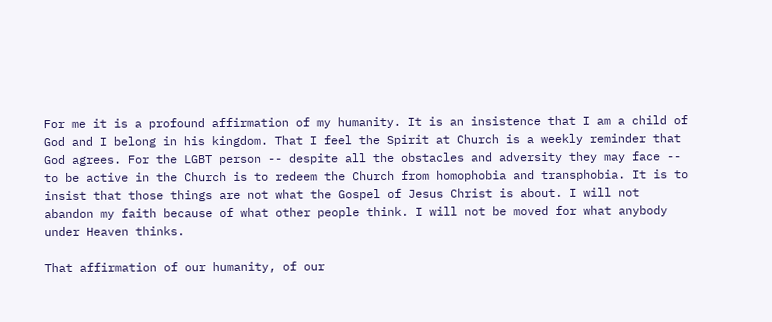For me it is a profound affirmation of my humanity. It is an insistence that I am a child of God and I belong in his kingdom. That I feel the Spirit at Church is a weekly reminder that God agrees. For the LGBT person -- despite all the obstacles and adversity they may face -- to be active in the Church is to redeem the Church from homophobia and transphobia. It is to insist that those things are not what the Gospel of Jesus Christ is about. I will not abandon my faith because of what other people think. I will not be moved for what anybody under Heaven thinks.

That affirmation of our humanity, of our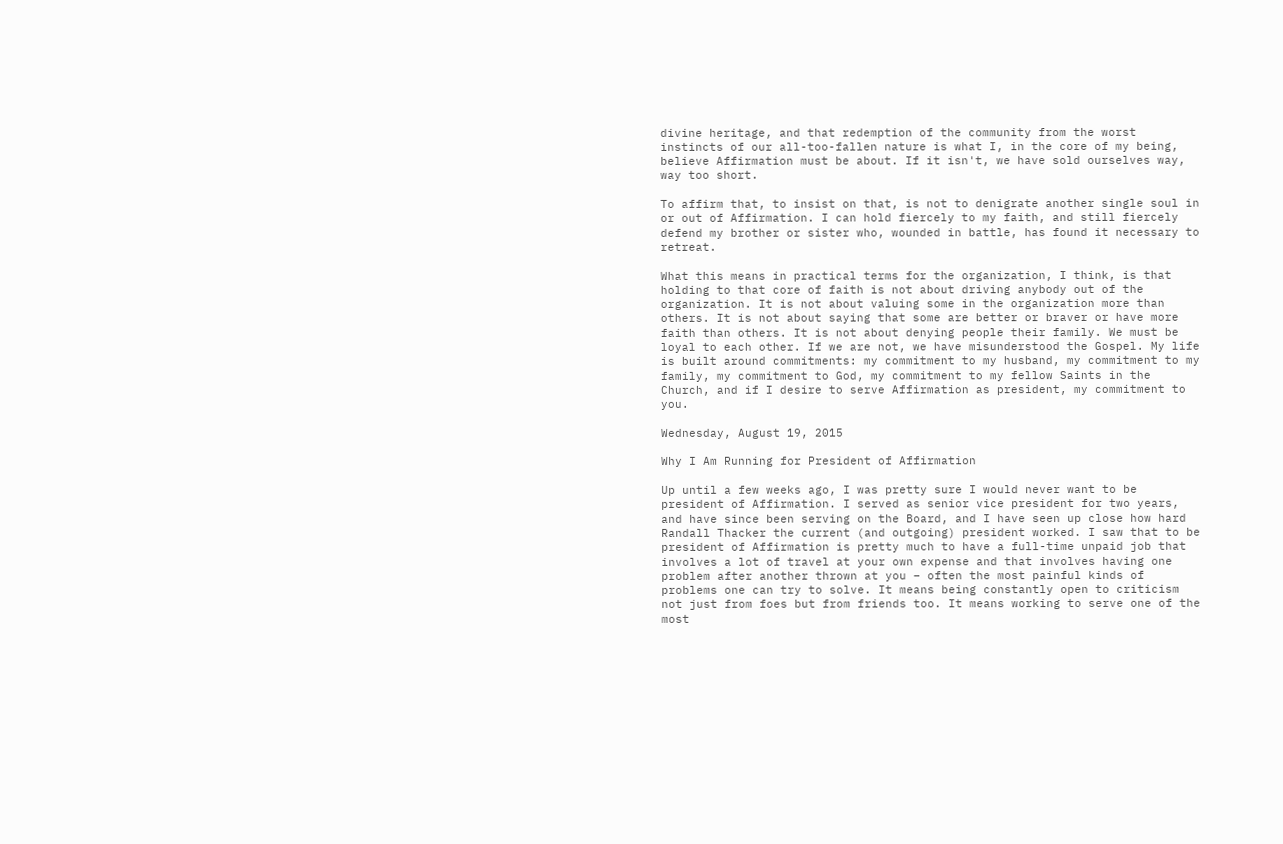divine heritage, and that redemption of the community from the worst instincts of our all-too-fallen nature is what I, in the core of my being, believe Affirmation must be about. If it isn't, we have sold ourselves way, way too short.

To affirm that, to insist on that, is not to denigrate another single soul in or out of Affirmation. I can hold fiercely to my faith, and still fiercely defend my brother or sister who, wounded in battle, has found it necessary to retreat.

What this means in practical terms for the organization, I think, is that holding to that core of faith is not about driving anybody out of the organization. It is not about valuing some in the organization more than others. It is not about saying that some are better or braver or have more faith than others. It is not about denying people their family. We must be loyal to each other. If we are not, we have misunderstood the Gospel. My life is built around commitments: my commitment to my husband, my commitment to my family, my commitment to God, my commitment to my fellow Saints in the Church, and if I desire to serve Affirmation as president, my commitment to you.

Wednesday, August 19, 2015

Why I Am Running for President of Affirmation

Up until a few weeks ago, I was pretty sure I would never want to be president of Affirmation. I served as senior vice president for two years, and have since been serving on the Board, and I have seen up close how hard Randall Thacker the current (and outgoing) president worked. I saw that to be president of Affirmation is pretty much to have a full-time unpaid job that involves a lot of travel at your own expense and that involves having one problem after another thrown at you – often the most painful kinds of problems one can try to solve. It means being constantly open to criticism not just from foes but from friends too. It means working to serve one of the most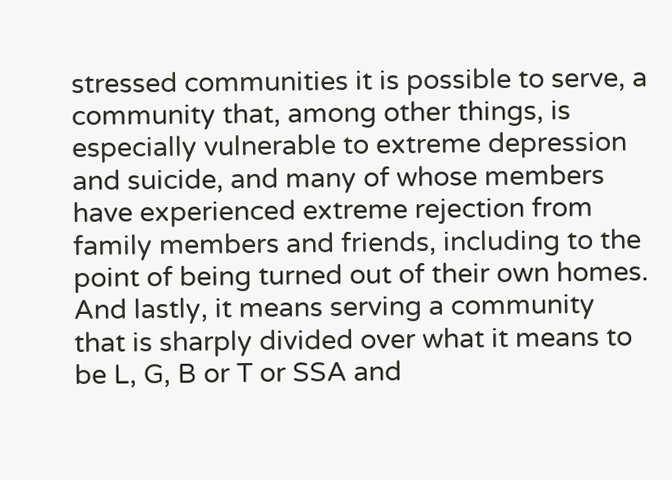stressed communities it is possible to serve, a community that, among other things, is especially vulnerable to extreme depression and suicide, and many of whose members have experienced extreme rejection from family members and friends, including to the point of being turned out of their own homes. And lastly, it means serving a community that is sharply divided over what it means to be L, G, B or T or SSA and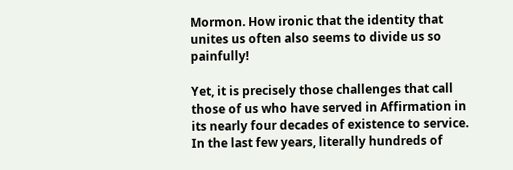Mormon. How ironic that the identity that unites us often also seems to divide us so painfully!

Yet, it is precisely those challenges that call those of us who have served in Affirmation in its nearly four decades of existence to service. In the last few years, literally hundreds of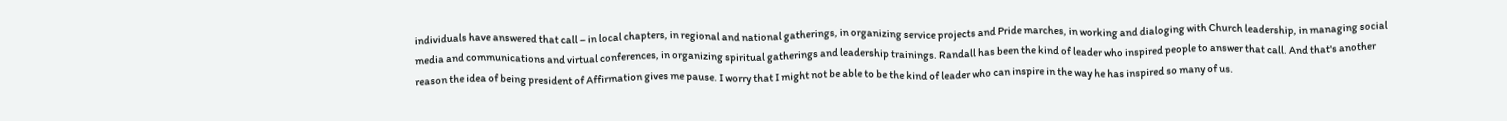individuals have answered that call – in local chapters, in regional and national gatherings, in organizing service projects and Pride marches, in working and dialoging with Church leadership, in managing social media and communications and virtual conferences, in organizing spiritual gatherings and leadership trainings. Randall has been the kind of leader who inspired people to answer that call. And that's another reason the idea of being president of Affirmation gives me pause. I worry that I might not be able to be the kind of leader who can inspire in the way he has inspired so many of us.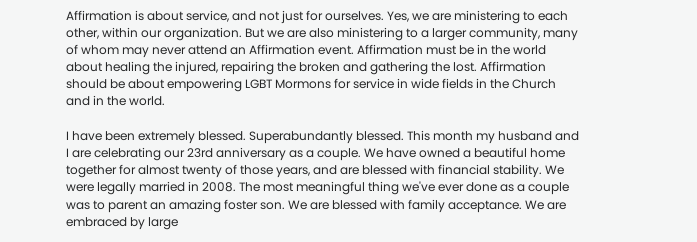Affirmation is about service, and not just for ourselves. Yes, we are ministering to each other, within our organization. But we are also ministering to a larger community, many of whom may never attend an Affirmation event. Affirmation must be in the world about healing the injured, repairing the broken and gathering the lost. Affirmation should be about empowering LGBT Mormons for service in wide fields in the Church and in the world.

I have been extremely blessed. Superabundantly blessed. This month my husband and I are celebrating our 23rd anniversary as a couple. We have owned a beautiful home together for almost twenty of those years, and are blessed with financial stability. We were legally married in 2008. The most meaningful thing we've ever done as a couple was to parent an amazing foster son. We are blessed with family acceptance. We are embraced by large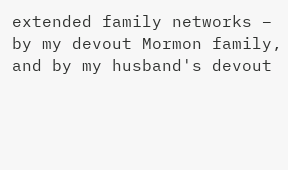extended family networks – by my devout Mormon family, and by my husband's devout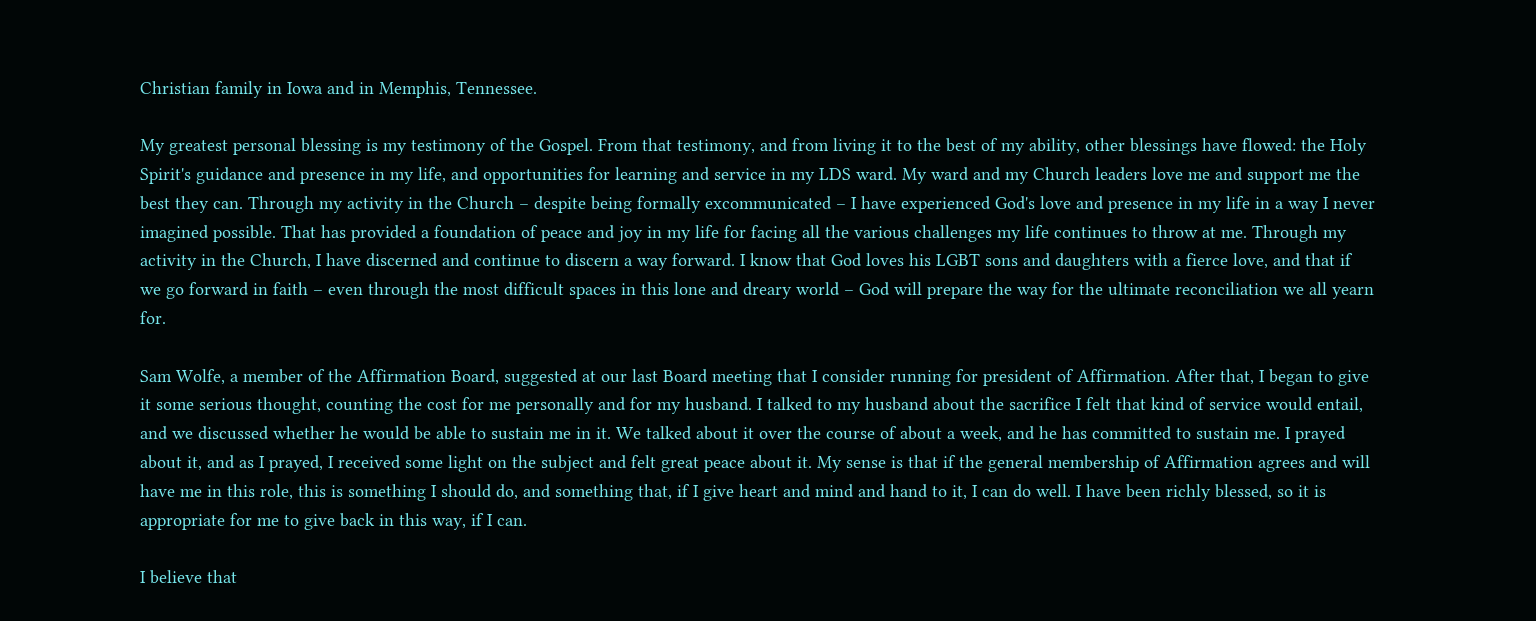Christian family in Iowa and in Memphis, Tennessee.

My greatest personal blessing is my testimony of the Gospel. From that testimony, and from living it to the best of my ability, other blessings have flowed: the Holy Spirit's guidance and presence in my life, and opportunities for learning and service in my LDS ward. My ward and my Church leaders love me and support me the best they can. Through my activity in the Church – despite being formally excommunicated – I have experienced God's love and presence in my life in a way I never imagined possible. That has provided a foundation of peace and joy in my life for facing all the various challenges my life continues to throw at me. Through my activity in the Church, I have discerned and continue to discern a way forward. I know that God loves his LGBT sons and daughters with a fierce love, and that if we go forward in faith – even through the most difficult spaces in this lone and dreary world – God will prepare the way for the ultimate reconciliation we all yearn for.

Sam Wolfe, a member of the Affirmation Board, suggested at our last Board meeting that I consider running for president of Affirmation. After that, I began to give it some serious thought, counting the cost for me personally and for my husband. I talked to my husband about the sacrifice I felt that kind of service would entail, and we discussed whether he would be able to sustain me in it. We talked about it over the course of about a week, and he has committed to sustain me. I prayed about it, and as I prayed, I received some light on the subject and felt great peace about it. My sense is that if the general membership of Affirmation agrees and will have me in this role, this is something I should do, and something that, if I give heart and mind and hand to it, I can do well. I have been richly blessed, so it is appropriate for me to give back in this way, if I can.

I believe that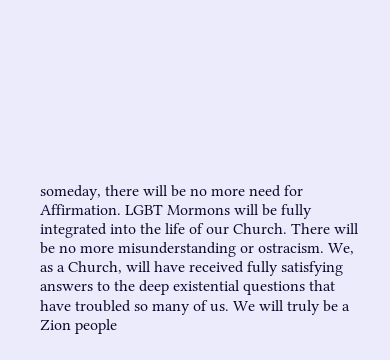someday, there will be no more need for Affirmation. LGBT Mormons will be fully integrated into the life of our Church. There will be no more misunderstanding or ostracism. We, as a Church, will have received fully satisfying answers to the deep existential questions that have troubled so many of us. We will truly be a Zion people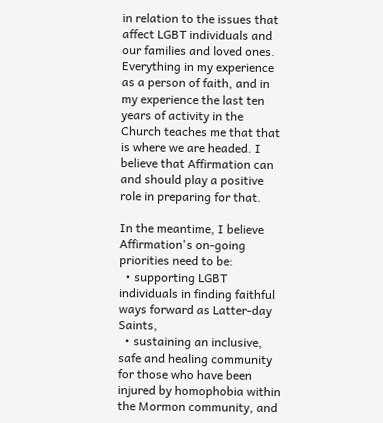in relation to the issues that affect LGBT individuals and our families and loved ones. Everything in my experience as a person of faith, and in my experience the last ten years of activity in the Church teaches me that that is where we are headed. I believe that Affirmation can and should play a positive role in preparing for that.

In the meantime, I believe Affirmation's on-going priorities need to be:
  • supporting LGBT individuals in finding faithful ways forward as Latter-day Saints,
  • sustaining an inclusive, safe and healing community for those who have been injured by homophobia within the Mormon community, and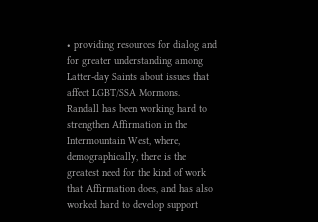• providing resources for dialog and for greater understanding among Latter-day Saints about issues that affect LGBT/SSA Mormons.
Randall has been working hard to strengthen Affirmation in the Intermountain West, where, demographically, there is the greatest need for the kind of work that Affirmation does, and has also worked hard to develop support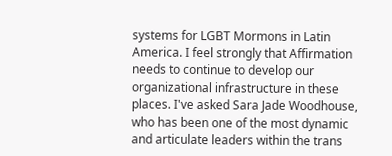systems for LGBT Mormons in Latin America. I feel strongly that Affirmation needs to continue to develop our organizational infrastructure in these places. I've asked Sara Jade Woodhouse, who has been one of the most dynamic and articulate leaders within the trans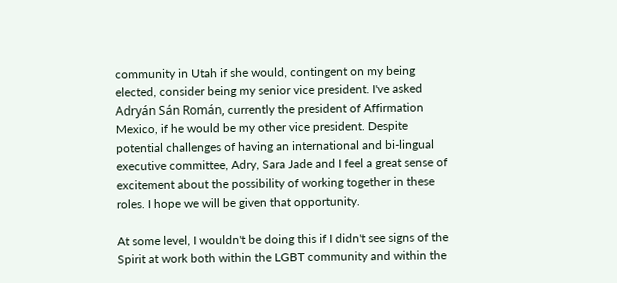community in Utah if she would, contingent on my being elected, consider being my senior vice president. I've asked Adryán Sán Román, currently the president of Affirmation Mexico, if he would be my other vice president. Despite potential challenges of having an international and bi-lingual executive committee, Adry, Sara Jade and I feel a great sense of excitement about the possibility of working together in these roles. I hope we will be given that opportunity.

At some level, I wouldn't be doing this if I didn't see signs of the Spirit at work both within the LGBT community and within the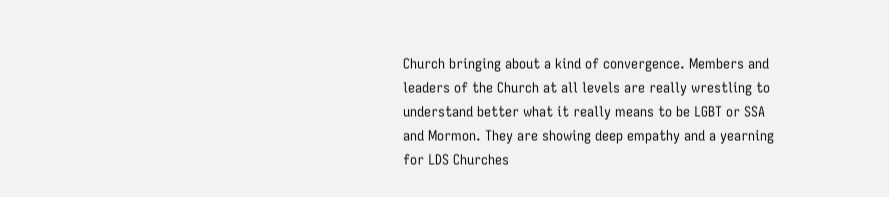Church bringing about a kind of convergence. Members and leaders of the Church at all levels are really wrestling to understand better what it really means to be LGBT or SSA and Mormon. They are showing deep empathy and a yearning for LDS Churches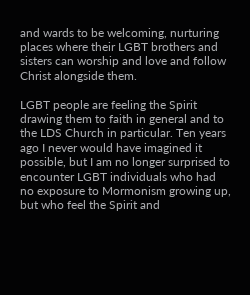and wards to be welcoming, nurturing places where their LGBT brothers and sisters can worship and love and follow Christ alongside them.

LGBT people are feeling the Spirit drawing them to faith in general and to the LDS Church in particular. Ten years ago I never would have imagined it possible, but I am no longer surprised to encounter LGBT individuals who had no exposure to Mormonism growing up, but who feel the Spirit and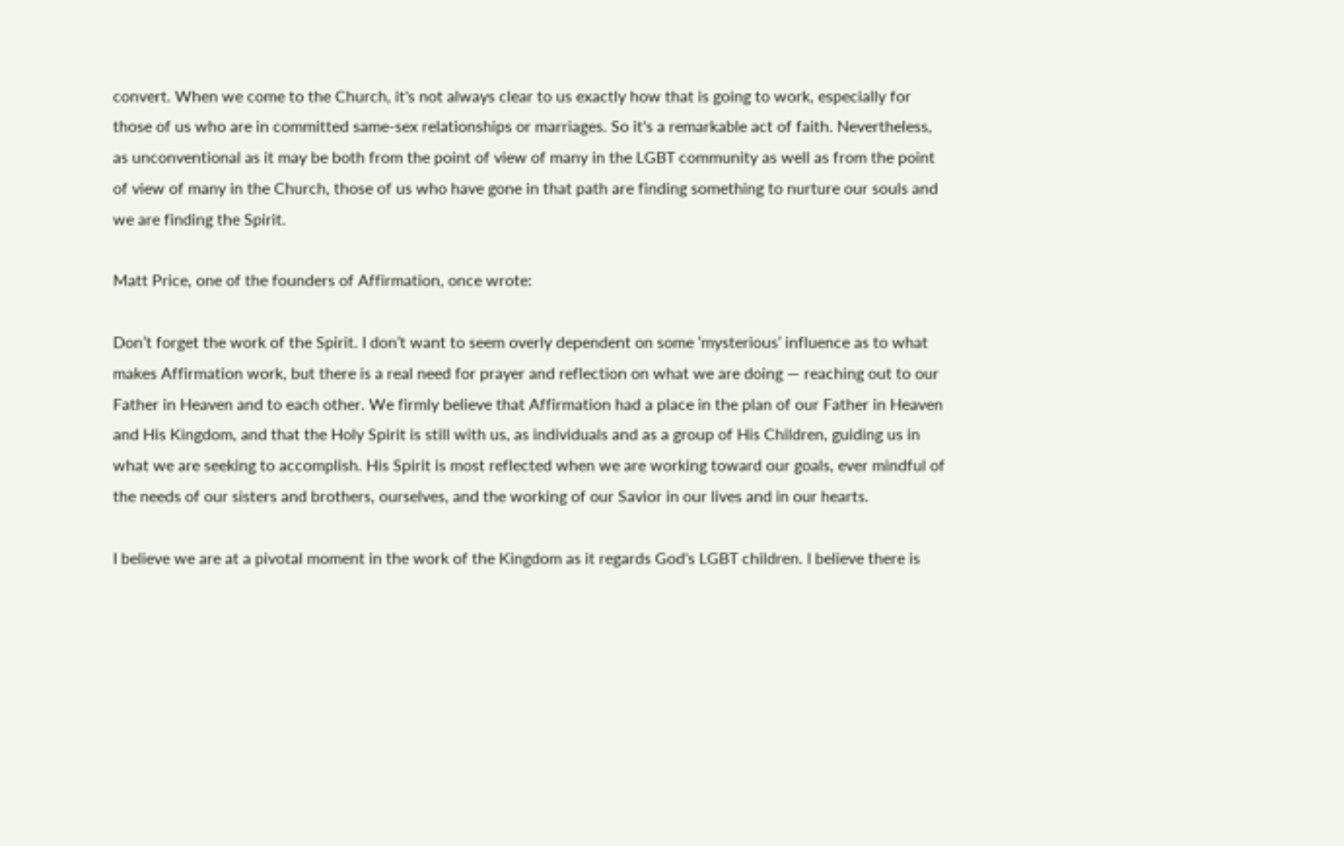convert. When we come to the Church, it's not always clear to us exactly how that is going to work, especially for those of us who are in committed same-sex relationships or marriages. So it's a remarkable act of faith. Nevertheless, as unconventional as it may be both from the point of view of many in the LGBT community as well as from the point of view of many in the Church, those of us who have gone in that path are finding something to nurture our souls and we are finding the Spirit.

Matt Price, one of the founders of Affirmation, once wrote:

Don’t forget the work of the Spirit. I don’t want to seem overly dependent on some ‘mysterious’ influence as to what makes Affirmation work, but there is a real need for prayer and reflection on what we are doing — reaching out to our Father in Heaven and to each other. We firmly believe that Affirmation had a place in the plan of our Father in Heaven and His Kingdom, and that the Holy Spirit is still with us, as individuals and as a group of His Children, guiding us in what we are seeking to accomplish. His Spirit is most reflected when we are working toward our goals, ever mindful of the needs of our sisters and brothers, ourselves, and the working of our Savior in our lives and in our hearts.

I believe we are at a pivotal moment in the work of the Kingdom as it regards God's LGBT children. I believe there is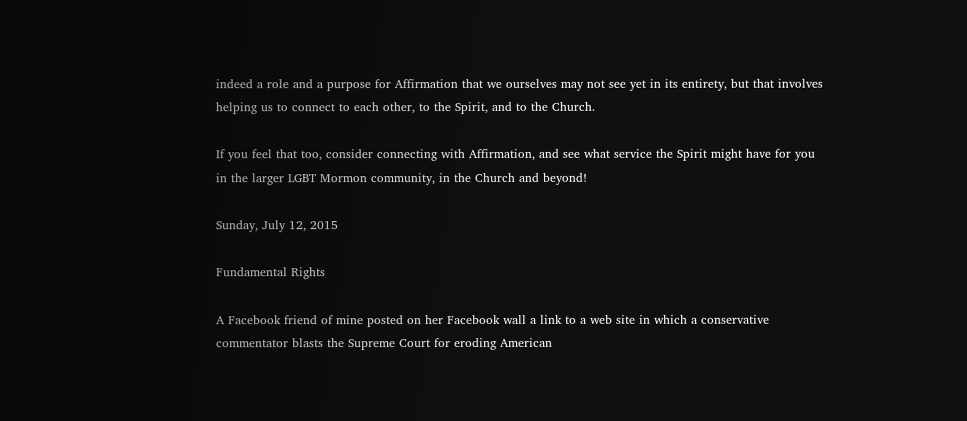indeed a role and a purpose for Affirmation that we ourselves may not see yet in its entirety, but that involves helping us to connect to each other, to the Spirit, and to the Church.

If you feel that too, consider connecting with Affirmation, and see what service the Spirit might have for you in the larger LGBT Mormon community, in the Church and beyond!

Sunday, July 12, 2015

Fundamental Rights

A Facebook friend of mine posted on her Facebook wall a link to a web site in which a conservative commentator blasts the Supreme Court for eroding American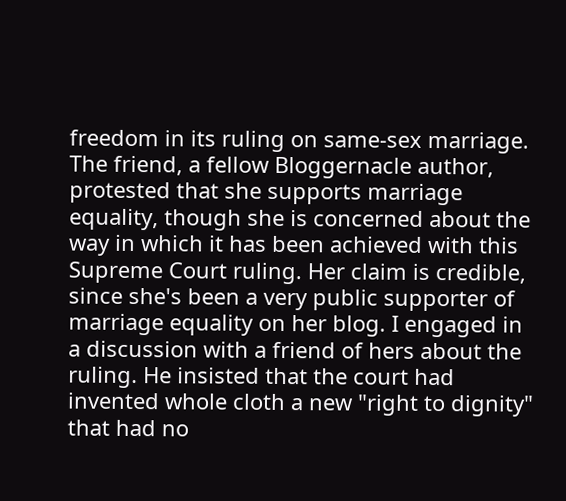freedom in its ruling on same-sex marriage. The friend, a fellow Bloggernacle author, protested that she supports marriage equality, though she is concerned about the way in which it has been achieved with this Supreme Court ruling. Her claim is credible, since she's been a very public supporter of marriage equality on her blog. I engaged in a discussion with a friend of hers about the ruling. He insisted that the court had invented whole cloth a new "right to dignity" that had no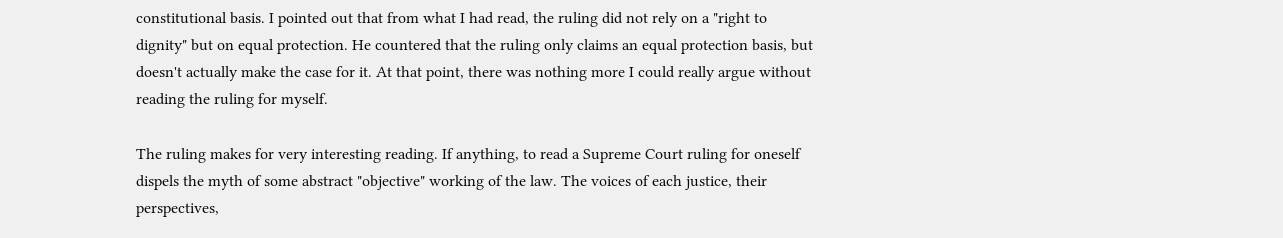constitutional basis. I pointed out that from what I had read, the ruling did not rely on a "right to dignity" but on equal protection. He countered that the ruling only claims an equal protection basis, but doesn't actually make the case for it. At that point, there was nothing more I could really argue without reading the ruling for myself.

The ruling makes for very interesting reading. If anything, to read a Supreme Court ruling for oneself dispels the myth of some abstract "objective" working of the law. The voices of each justice, their perspectives,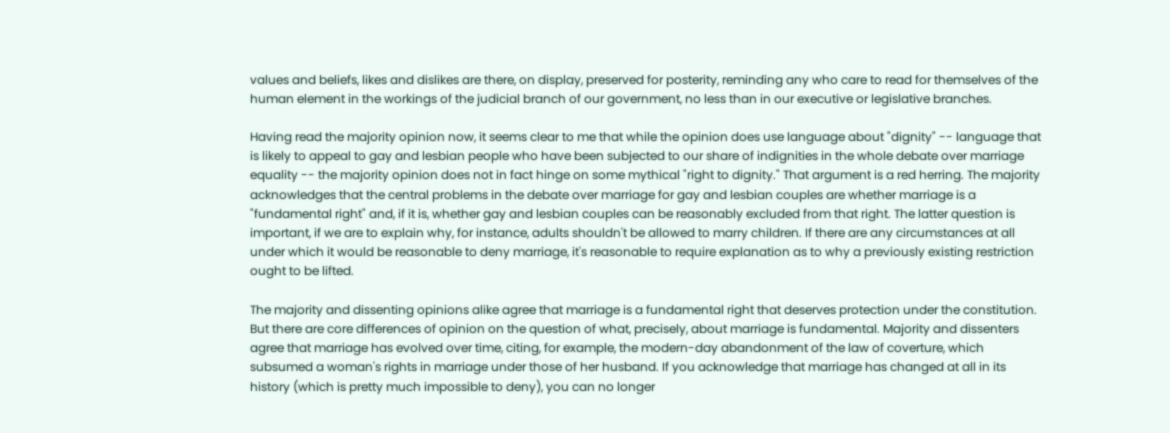values and beliefs, likes and dislikes are there, on display, preserved for posterity, reminding any who care to read for themselves of the human element in the workings of the judicial branch of our government, no less than in our executive or legislative branches.

Having read the majority opinion now, it seems clear to me that while the opinion does use language about "dignity" -- language that is likely to appeal to gay and lesbian people who have been subjected to our share of indignities in the whole debate over marriage equality -- the majority opinion does not in fact hinge on some mythical "right to dignity." That argument is a red herring. The majority acknowledges that the central problems in the debate over marriage for gay and lesbian couples are whether marriage is a "fundamental right" and, if it is, whether gay and lesbian couples can be reasonably excluded from that right. The latter question is important, if we are to explain why, for instance, adults shouldn't be allowed to marry children. If there are any circumstances at all under which it would be reasonable to deny marriage, it's reasonable to require explanation as to why a previously existing restriction ought to be lifted.

The majority and dissenting opinions alike agree that marriage is a fundamental right that deserves protection under the constitution. But there are core differences of opinion on the question of what, precisely, about marriage is fundamental. Majority and dissenters agree that marriage has evolved over time, citing, for example, the modern-day abandonment of the law of coverture, which subsumed a woman's rights in marriage under those of her husband. If you acknowledge that marriage has changed at all in its history (which is pretty much impossible to deny), you can no longer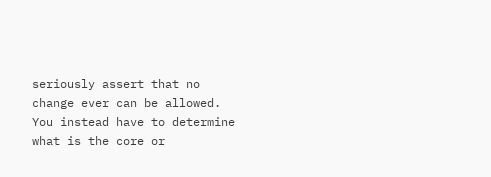seriously assert that no change ever can be allowed. You instead have to determine what is the core or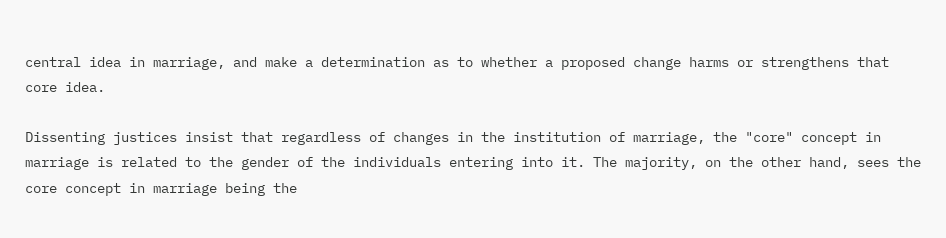central idea in marriage, and make a determination as to whether a proposed change harms or strengthens that core idea.

Dissenting justices insist that regardless of changes in the institution of marriage, the "core" concept in marriage is related to the gender of the individuals entering into it. The majority, on the other hand, sees the core concept in marriage being the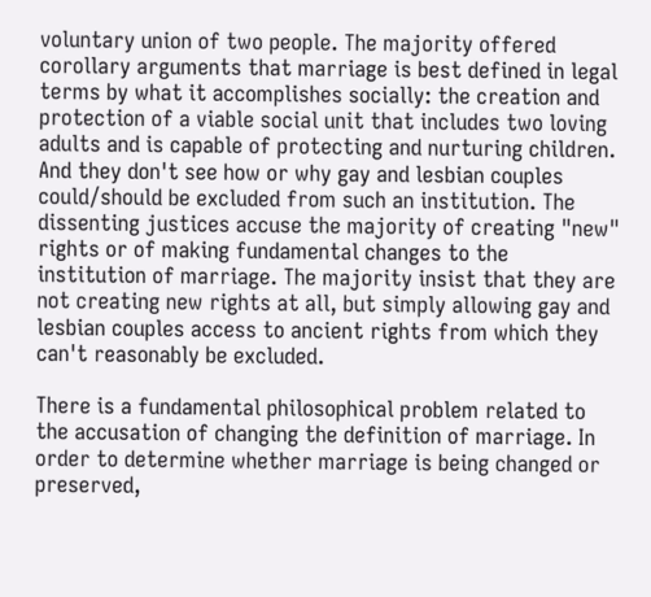voluntary union of two people. The majority offered corollary arguments that marriage is best defined in legal terms by what it accomplishes socially: the creation and protection of a viable social unit that includes two loving adults and is capable of protecting and nurturing children. And they don't see how or why gay and lesbian couples could/should be excluded from such an institution. The dissenting justices accuse the majority of creating "new" rights or of making fundamental changes to the institution of marriage. The majority insist that they are not creating new rights at all, but simply allowing gay and lesbian couples access to ancient rights from which they can't reasonably be excluded.

There is a fundamental philosophical problem related to the accusation of changing the definition of marriage. In order to determine whether marriage is being changed or preserved,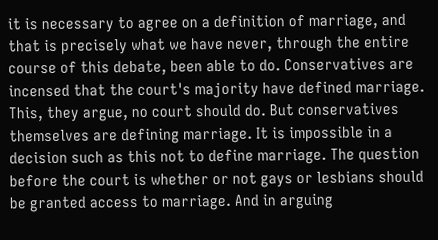it is necessary to agree on a definition of marriage, and that is precisely what we have never, through the entire course of this debate, been able to do. Conservatives are incensed that the court's majority have defined marriage. This, they argue, no court should do. But conservatives themselves are defining marriage. It is impossible in a decision such as this not to define marriage. The question before the court is whether or not gays or lesbians should be granted access to marriage. And in arguing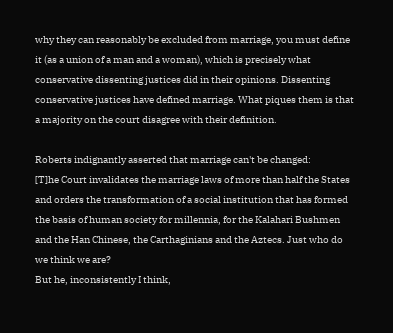why they can reasonably be excluded from marriage, you must define it (as a union of a man and a woman), which is precisely what conservative dissenting justices did in their opinions. Dissenting conservative justices have defined marriage. What piques them is that a majority on the court disagree with their definition.

Roberts indignantly asserted that marriage can't be changed:
[T]he Court invalidates the marriage laws of more than half the States and orders the transformation of a social institution that has formed the basis of human society for millennia, for the Kalahari Bushmen and the Han Chinese, the Carthaginians and the Aztecs. Just who do we think we are?
But he, inconsistently I think,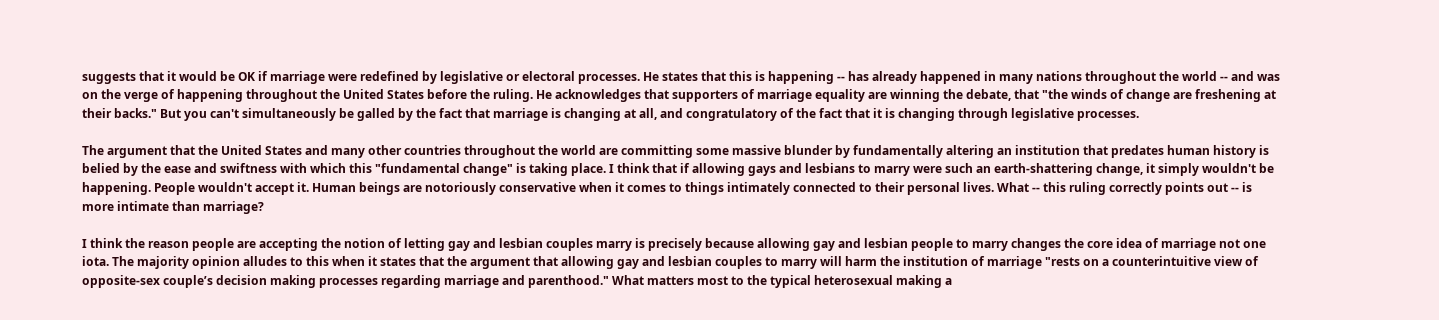suggests that it would be OK if marriage were redefined by legislative or electoral processes. He states that this is happening -- has already happened in many nations throughout the world -- and was on the verge of happening throughout the United States before the ruling. He acknowledges that supporters of marriage equality are winning the debate, that "the winds of change are freshening at their backs." But you can't simultaneously be galled by the fact that marriage is changing at all, and congratulatory of the fact that it is changing through legislative processes.

The argument that the United States and many other countries throughout the world are committing some massive blunder by fundamentally altering an institution that predates human history is belied by the ease and swiftness with which this "fundamental change" is taking place. I think that if allowing gays and lesbians to marry were such an earth-shattering change, it simply wouldn't be happening. People wouldn't accept it. Human beings are notoriously conservative when it comes to things intimately connected to their personal lives. What -- this ruling correctly points out -- is more intimate than marriage?

I think the reason people are accepting the notion of letting gay and lesbian couples marry is precisely because allowing gay and lesbian people to marry changes the core idea of marriage not one iota. The majority opinion alludes to this when it states that the argument that allowing gay and lesbian couples to marry will harm the institution of marriage "rests on a counterintuitive view of opposite-sex couple’s decision making processes regarding marriage and parenthood." What matters most to the typical heterosexual making a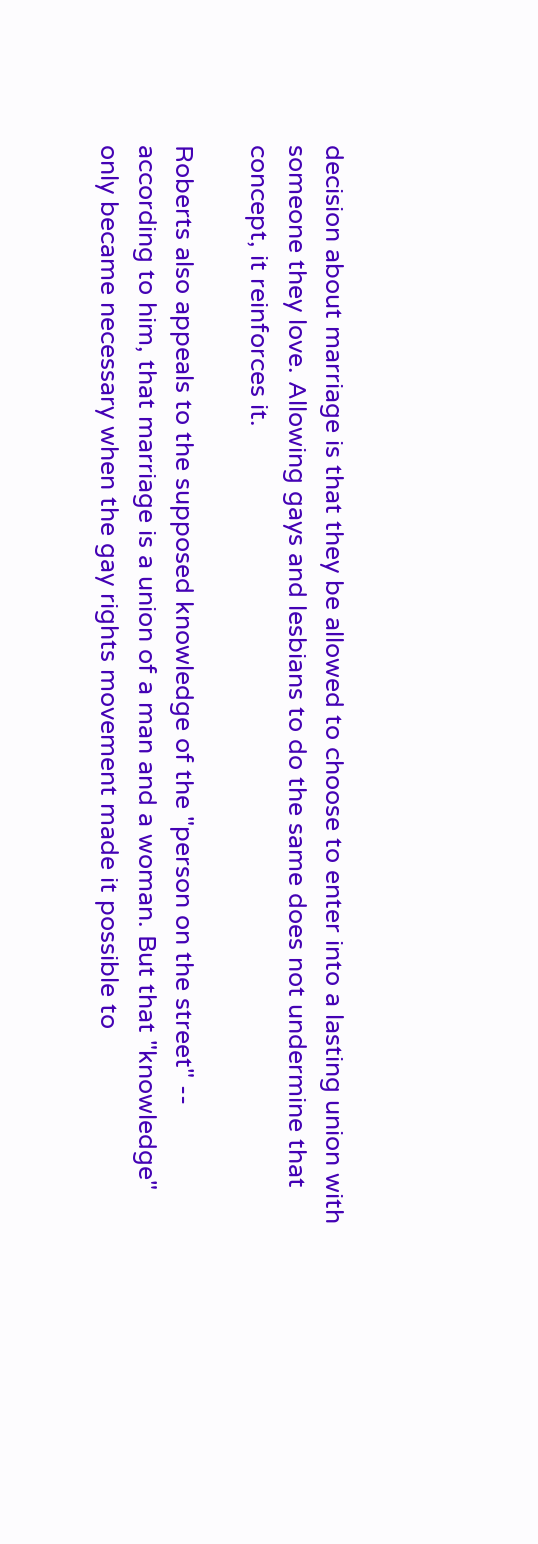decision about marriage is that they be allowed to choose to enter into a lasting union with someone they love. Allowing gays and lesbians to do the same does not undermine that concept, it reinforces it.

Roberts also appeals to the supposed knowledge of the "person on the street" -- according to him, that marriage is a union of a man and a woman. But that "knowledge" only became necessary when the gay rights movement made it possible to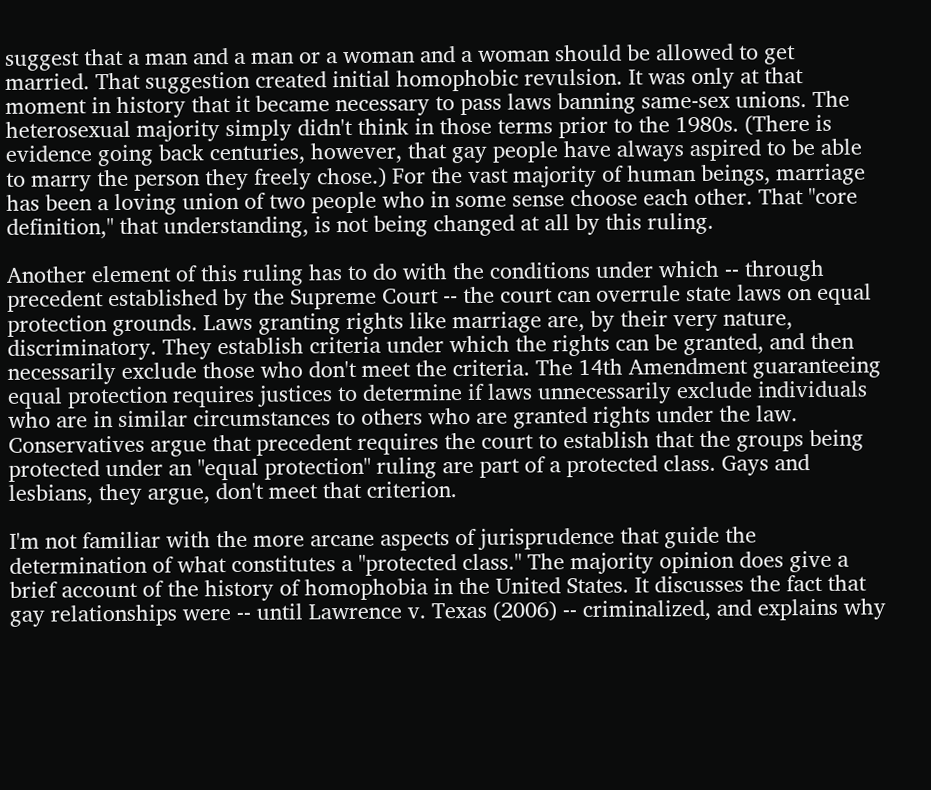suggest that a man and a man or a woman and a woman should be allowed to get married. That suggestion created initial homophobic revulsion. It was only at that moment in history that it became necessary to pass laws banning same-sex unions. The heterosexual majority simply didn't think in those terms prior to the 1980s. (There is evidence going back centuries, however, that gay people have always aspired to be able to marry the person they freely chose.) For the vast majority of human beings, marriage has been a loving union of two people who in some sense choose each other. That "core definition," that understanding, is not being changed at all by this ruling.

Another element of this ruling has to do with the conditions under which -- through precedent established by the Supreme Court -- the court can overrule state laws on equal protection grounds. Laws granting rights like marriage are, by their very nature, discriminatory. They establish criteria under which the rights can be granted, and then necessarily exclude those who don't meet the criteria. The 14th Amendment guaranteeing equal protection requires justices to determine if laws unnecessarily exclude individuals who are in similar circumstances to others who are granted rights under the law. Conservatives argue that precedent requires the court to establish that the groups being protected under an "equal protection" ruling are part of a protected class. Gays and lesbians, they argue, don't meet that criterion.

I'm not familiar with the more arcane aspects of jurisprudence that guide the determination of what constitutes a "protected class." The majority opinion does give a brief account of the history of homophobia in the United States. It discusses the fact that gay relationships were -- until Lawrence v. Texas (2006) -- criminalized, and explains why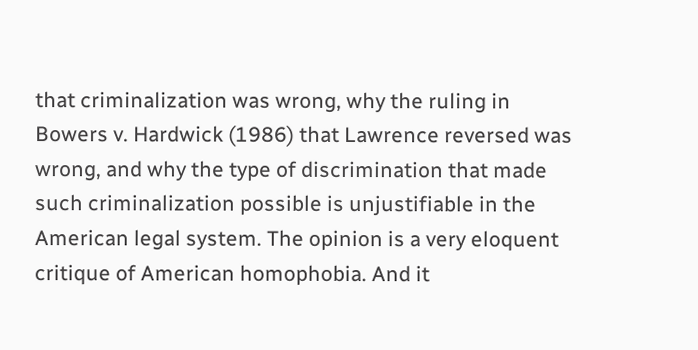that criminalization was wrong, why the ruling in Bowers v. Hardwick (1986) that Lawrence reversed was wrong, and why the type of discrimination that made such criminalization possible is unjustifiable in the American legal system. The opinion is a very eloquent critique of American homophobia. And it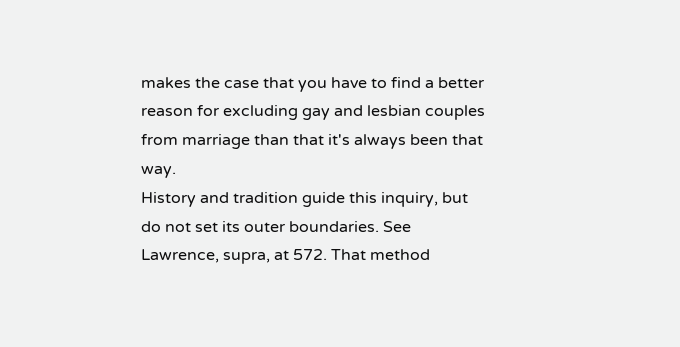makes the case that you have to find a better reason for excluding gay and lesbian couples from marriage than that it's always been that way.
History and tradition guide this inquiry, but do not set its outer boundaries. See Lawrence, supra, at 572. That method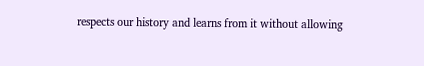respects our history and learns from it without allowing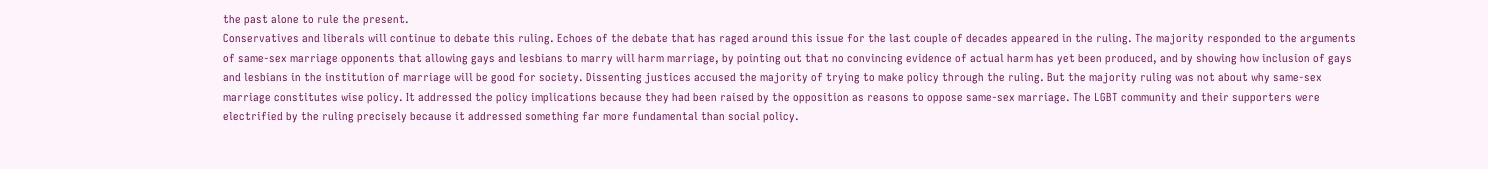the past alone to rule the present.
Conservatives and liberals will continue to debate this ruling. Echoes of the debate that has raged around this issue for the last couple of decades appeared in the ruling. The majority responded to the arguments of same-sex marriage opponents that allowing gays and lesbians to marry will harm marriage, by pointing out that no convincing evidence of actual harm has yet been produced, and by showing how inclusion of gays and lesbians in the institution of marriage will be good for society. Dissenting justices accused the majority of trying to make policy through the ruling. But the majority ruling was not about why same-sex marriage constitutes wise policy. It addressed the policy implications because they had been raised by the opposition as reasons to oppose same-sex marriage. The LGBT community and their supporters were electrified by the ruling precisely because it addressed something far more fundamental than social policy.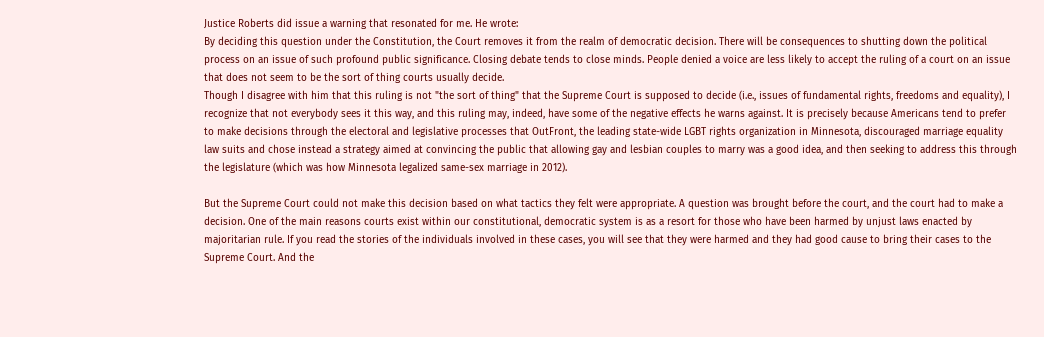Justice Roberts did issue a warning that resonated for me. He wrote:
By deciding this question under the Constitution, the Court removes it from the realm of democratic decision. There will be consequences to shutting down the political process on an issue of such profound public significance. Closing debate tends to close minds. People denied a voice are less likely to accept the ruling of a court on an issue that does not seem to be the sort of thing courts usually decide.
Though I disagree with him that this ruling is not "the sort of thing" that the Supreme Court is supposed to decide (i.e., issues of fundamental rights, freedoms and equality), I recognize that not everybody sees it this way, and this ruling may, indeed, have some of the negative effects he warns against. It is precisely because Americans tend to prefer to make decisions through the electoral and legislative processes that OutFront, the leading state-wide LGBT rights organization in Minnesota, discouraged marriage equality law suits and chose instead a strategy aimed at convincing the public that allowing gay and lesbian couples to marry was a good idea, and then seeking to address this through the legislature (which was how Minnesota legalized same-sex marriage in 2012).

But the Supreme Court could not make this decision based on what tactics they felt were appropriate. A question was brought before the court, and the court had to make a decision. One of the main reasons courts exist within our constitutional, democratic system is as a resort for those who have been harmed by unjust laws enacted by majoritarian rule. If you read the stories of the individuals involved in these cases, you will see that they were harmed and they had good cause to bring their cases to the Supreme Court. And the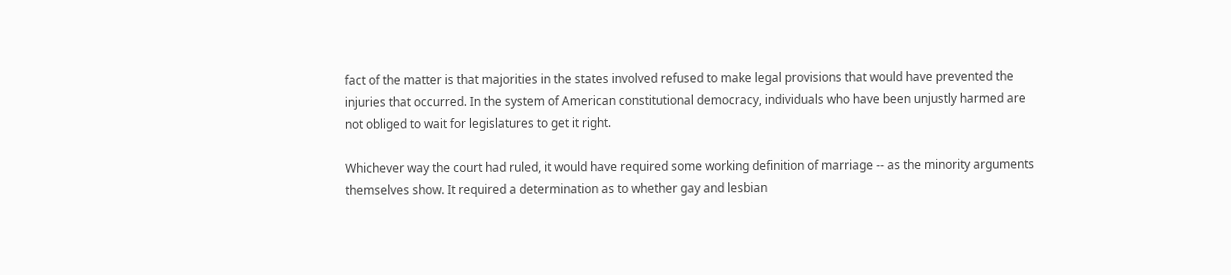fact of the matter is that majorities in the states involved refused to make legal provisions that would have prevented the injuries that occurred. In the system of American constitutional democracy, individuals who have been unjustly harmed are not obliged to wait for legislatures to get it right.

Whichever way the court had ruled, it would have required some working definition of marriage -- as the minority arguments themselves show. It required a determination as to whether gay and lesbian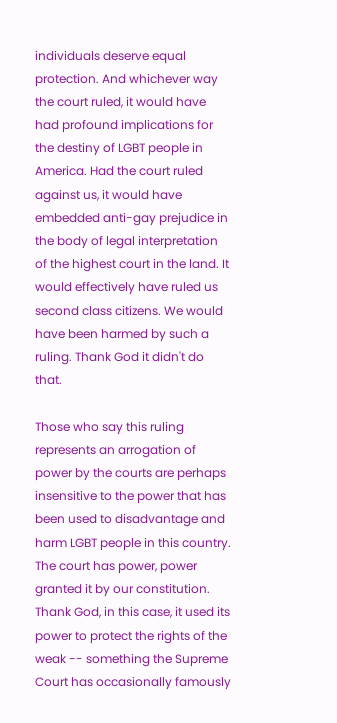individuals deserve equal protection. And whichever way the court ruled, it would have had profound implications for the destiny of LGBT people in America. Had the court ruled against us, it would have embedded anti-gay prejudice in the body of legal interpretation of the highest court in the land. It would effectively have ruled us second class citizens. We would have been harmed by such a ruling. Thank God it didn't do that.

Those who say this ruling represents an arrogation of power by the courts are perhaps insensitive to the power that has been used to disadvantage and harm LGBT people in this country. The court has power, power granted it by our constitution. Thank God, in this case, it used its power to protect the rights of the weak -- something the Supreme Court has occasionally famously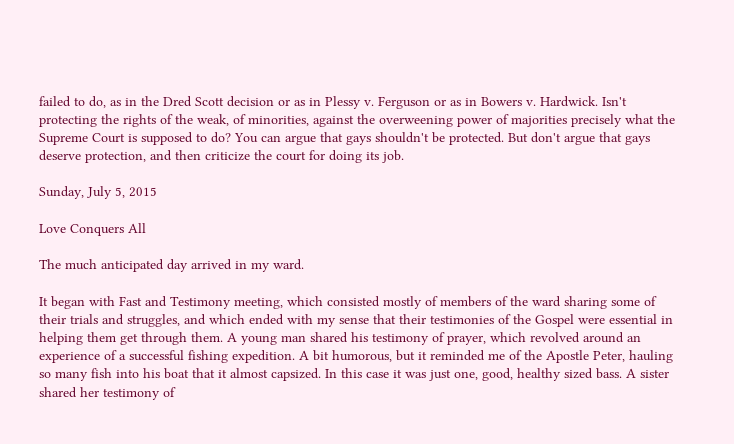failed to do, as in the Dred Scott decision or as in Plessy v. Ferguson or as in Bowers v. Hardwick. Isn't protecting the rights of the weak, of minorities, against the overweening power of majorities precisely what the Supreme Court is supposed to do? You can argue that gays shouldn't be protected. But don't argue that gays deserve protection, and then criticize the court for doing its job.

Sunday, July 5, 2015

Love Conquers All

The much anticipated day arrived in my ward.

It began with Fast and Testimony meeting, which consisted mostly of members of the ward sharing some of their trials and struggles, and which ended with my sense that their testimonies of the Gospel were essential in helping them get through them. A young man shared his testimony of prayer, which revolved around an experience of a successful fishing expedition. A bit humorous, but it reminded me of the Apostle Peter, hauling so many fish into his boat that it almost capsized. In this case it was just one, good, healthy sized bass. A sister shared her testimony of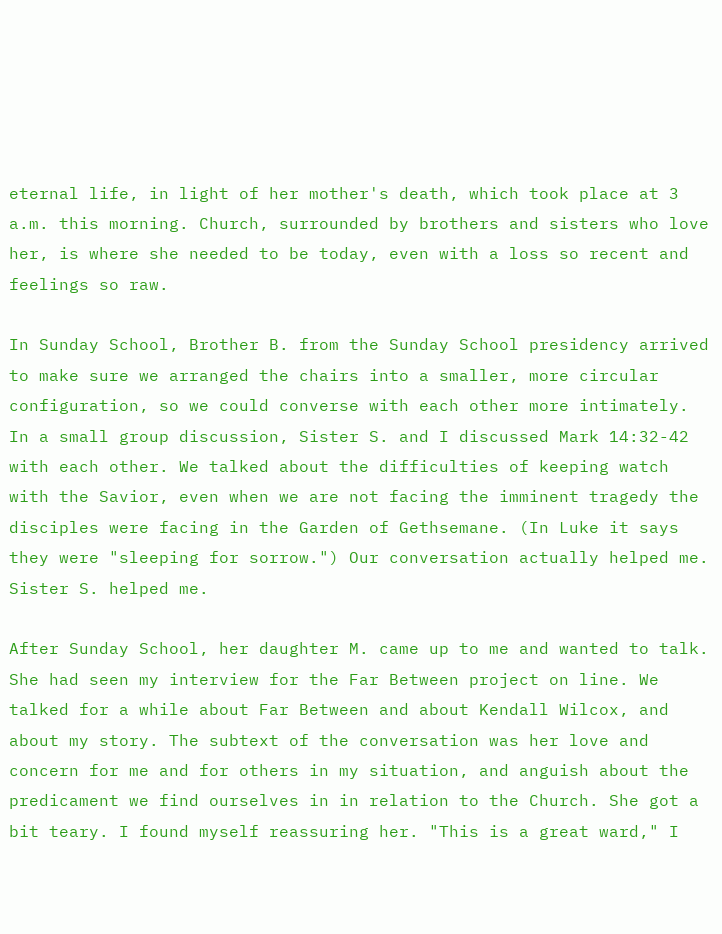eternal life, in light of her mother's death, which took place at 3 a.m. this morning. Church, surrounded by brothers and sisters who love her, is where she needed to be today, even with a loss so recent and feelings so raw.

In Sunday School, Brother B. from the Sunday School presidency arrived to make sure we arranged the chairs into a smaller, more circular configuration, so we could converse with each other more intimately. In a small group discussion, Sister S. and I discussed Mark 14:32-42 with each other. We talked about the difficulties of keeping watch with the Savior, even when we are not facing the imminent tragedy the disciples were facing in the Garden of Gethsemane. (In Luke it says they were "sleeping for sorrow.") Our conversation actually helped me. Sister S. helped me.

After Sunday School, her daughter M. came up to me and wanted to talk. She had seen my interview for the Far Between project on line. We talked for a while about Far Between and about Kendall Wilcox, and about my story. The subtext of the conversation was her love and concern for me and for others in my situation, and anguish about the predicament we find ourselves in in relation to the Church. She got a bit teary. I found myself reassuring her. "This is a great ward," I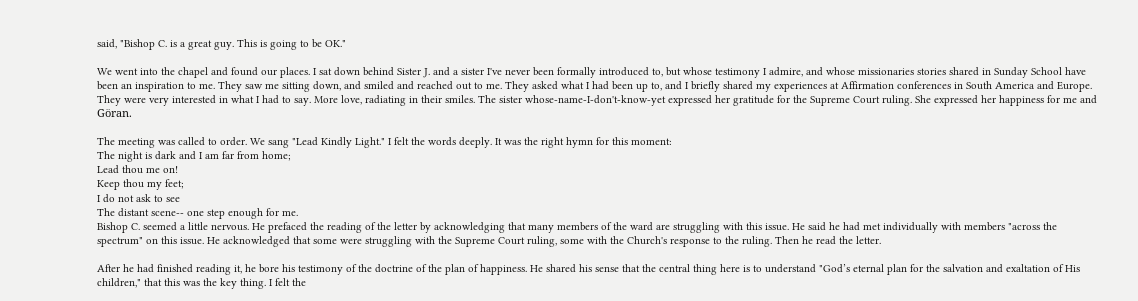said, "Bishop C. is a great guy. This is going to be OK."

We went into the chapel and found our places. I sat down behind Sister J. and a sister I've never been formally introduced to, but whose testimony I admire, and whose missionaries stories shared in Sunday School have been an inspiration to me. They saw me sitting down, and smiled and reached out to me. They asked what I had been up to, and I briefly shared my experiences at Affirmation conferences in South America and Europe. They were very interested in what I had to say. More love, radiating in their smiles. The sister whose-name-I-don't-know-yet expressed her gratitude for the Supreme Court ruling. She expressed her happiness for me and Göran.

The meeting was called to order. We sang "Lead Kindly Light." I felt the words deeply. It was the right hymn for this moment:
The night is dark and I am far from home;
Lead thou me on!
Keep thou my feet;
I do not ask to see
The distant scene-- one step enough for me.
Bishop C. seemed a little nervous. He prefaced the reading of the letter by acknowledging that many members of the ward are struggling with this issue. He said he had met individually with members "across the spectrum" on this issue. He acknowledged that some were struggling with the Supreme Court ruling, some with the Church's response to the ruling. Then he read the letter.

After he had finished reading it, he bore his testimony of the doctrine of the plan of happiness. He shared his sense that the central thing here is to understand "God’s eternal plan for the salvation and exaltation of His children," that this was the key thing. I felt the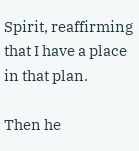Spirit, reaffirming that I have a place in that plan.

Then he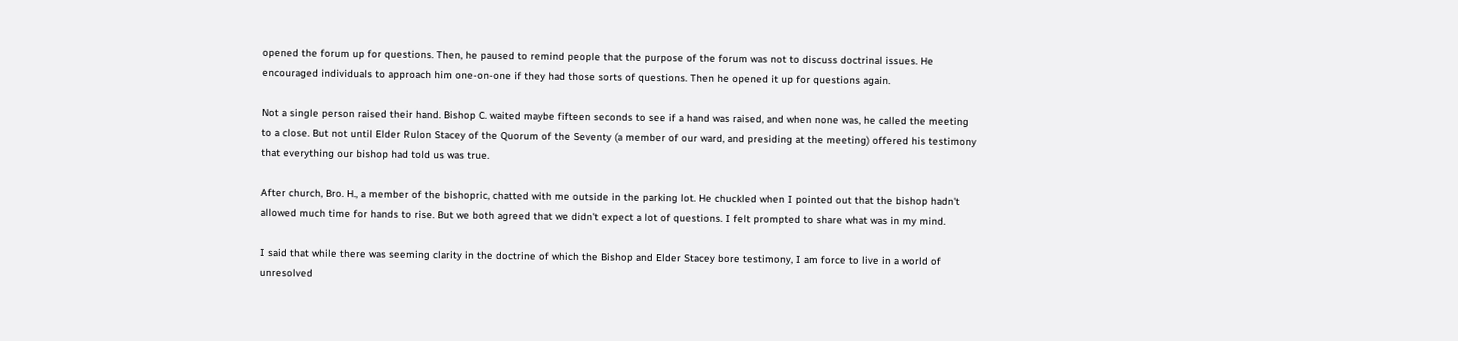opened the forum up for questions. Then, he paused to remind people that the purpose of the forum was not to discuss doctrinal issues. He encouraged individuals to approach him one-on-one if they had those sorts of questions. Then he opened it up for questions again.

Not a single person raised their hand. Bishop C. waited maybe fifteen seconds to see if a hand was raised, and when none was, he called the meeting to a close. But not until Elder Rulon Stacey of the Quorum of the Seventy (a member of our ward, and presiding at the meeting) offered his testimony that everything our bishop had told us was true.

After church, Bro. H., a member of the bishopric, chatted with me outside in the parking lot. He chuckled when I pointed out that the bishop hadn't allowed much time for hands to rise. But we both agreed that we didn't expect a lot of questions. I felt prompted to share what was in my mind.

I said that while there was seeming clarity in the doctrine of which the Bishop and Elder Stacey bore testimony, I am force to live in a world of unresolved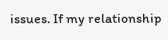issues. If my relationship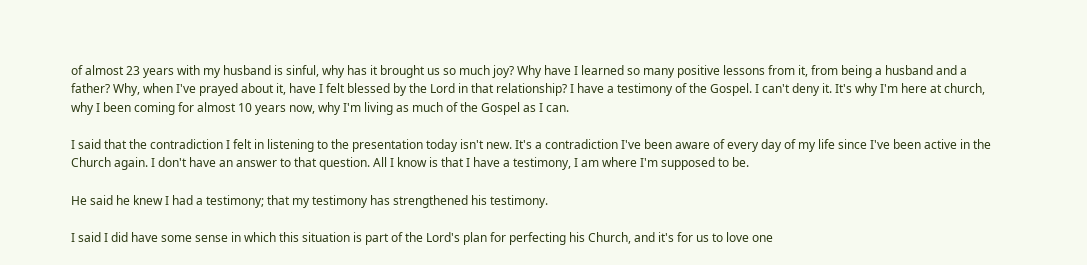of almost 23 years with my husband is sinful, why has it brought us so much joy? Why have I learned so many positive lessons from it, from being a husband and a father? Why, when I've prayed about it, have I felt blessed by the Lord in that relationship? I have a testimony of the Gospel. I can't deny it. It's why I'm here at church, why I been coming for almost 10 years now, why I'm living as much of the Gospel as I can.

I said that the contradiction I felt in listening to the presentation today isn't new. It's a contradiction I've been aware of every day of my life since I've been active in the Church again. I don't have an answer to that question. All I know is that I have a testimony, I am where I'm supposed to be.

He said he knew I had a testimony; that my testimony has strengthened his testimony.

I said I did have some sense in which this situation is part of the Lord's plan for perfecting his Church, and it's for us to love one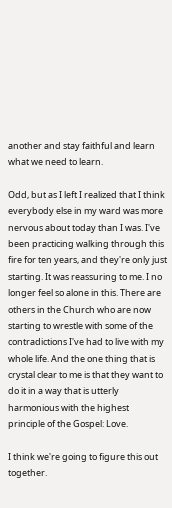another and stay faithful and learn what we need to learn.

Odd, but as I left I realized that I think everybody else in my ward was more nervous about today than I was. I've been practicing walking through this fire for ten years, and they're only just starting. It was reassuring to me. I no longer feel so alone in this. There are others in the Church who are now starting to wrestle with some of the contradictions I've had to live with my whole life. And the one thing that is crystal clear to me is that they want to do it in a way that is utterly harmonious with the highest principle of the Gospel: Love.

I think we're going to figure this out together.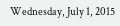Wednesday, July 1, 2015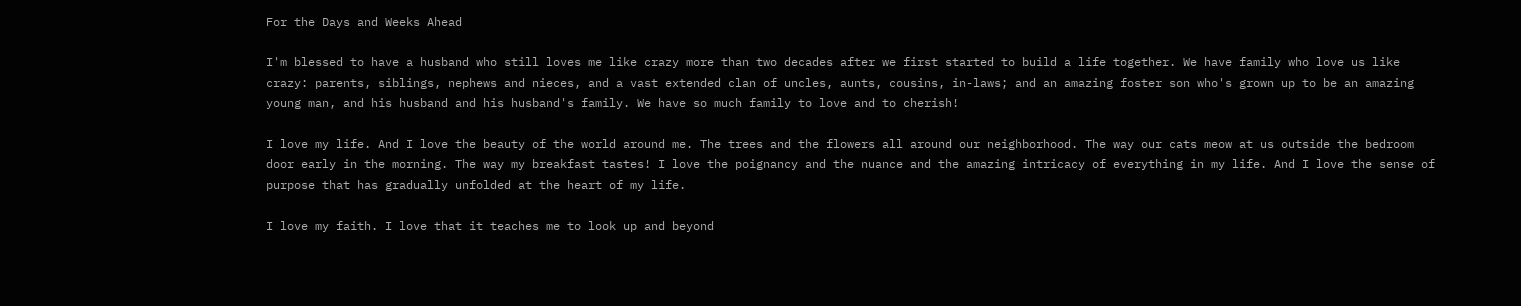For the Days and Weeks Ahead

I'm blessed to have a husband who still loves me like crazy more than two decades after we first started to build a life together. We have family who love us like crazy: parents, siblings, nephews and nieces, and a vast extended clan of uncles, aunts, cousins, in-laws; and an amazing foster son who's grown up to be an amazing young man, and his husband and his husband's family. We have so much family to love and to cherish!

I love my life. And I love the beauty of the world around me. The trees and the flowers all around our neighborhood. The way our cats meow at us outside the bedroom door early in the morning. The way my breakfast tastes! I love the poignancy and the nuance and the amazing intricacy of everything in my life. And I love the sense of purpose that has gradually unfolded at the heart of my life.

I love my faith. I love that it teaches me to look up and beyond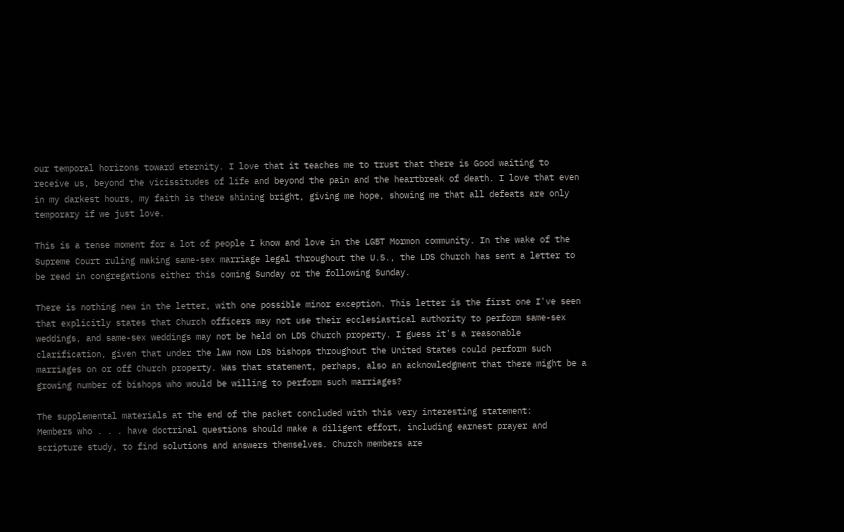our temporal horizons toward eternity. I love that it teaches me to trust that there is Good waiting to receive us, beyond the vicissitudes of life and beyond the pain and the heartbreak of death. I love that even in my darkest hours, my faith is there shining bright, giving me hope, showing me that all defeats are only temporary if we just love.

This is a tense moment for a lot of people I know and love in the LGBT Mormon community. In the wake of the Supreme Court ruling making same-sex marriage legal throughout the U.S., the LDS Church has sent a letter to be read in congregations either this coming Sunday or the following Sunday.

There is nothing new in the letter, with one possible minor exception. This letter is the first one I've seen that explicitly states that Church officers may not use their ecclesiastical authority to perform same-sex weddings, and same-sex weddings may not be held on LDS Church property. I guess it's a reasonable clarification, given that under the law now LDS bishops throughout the United States could perform such marriages on or off Church property. Was that statement, perhaps, also an acknowledgment that there might be a growing number of bishops who would be willing to perform such marriages?

The supplemental materials at the end of the packet concluded with this very interesting statement:
Members who . . . have doctrinal questions should make a diligent effort, including earnest prayer and scripture study, to find solutions and answers themselves. Church members are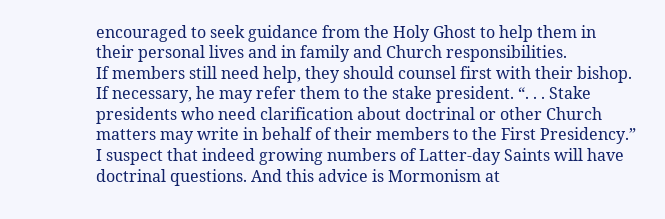encouraged to seek guidance from the Holy Ghost to help them in their personal lives and in family and Church responsibilities.
If members still need help, they should counsel first with their bishop. If necessary, he may refer them to the stake president. “. . . Stake presidents who need clarification about doctrinal or other Church matters may write in behalf of their members to the First Presidency.”
I suspect that indeed growing numbers of Latter-day Saints will have doctrinal questions. And this advice is Mormonism at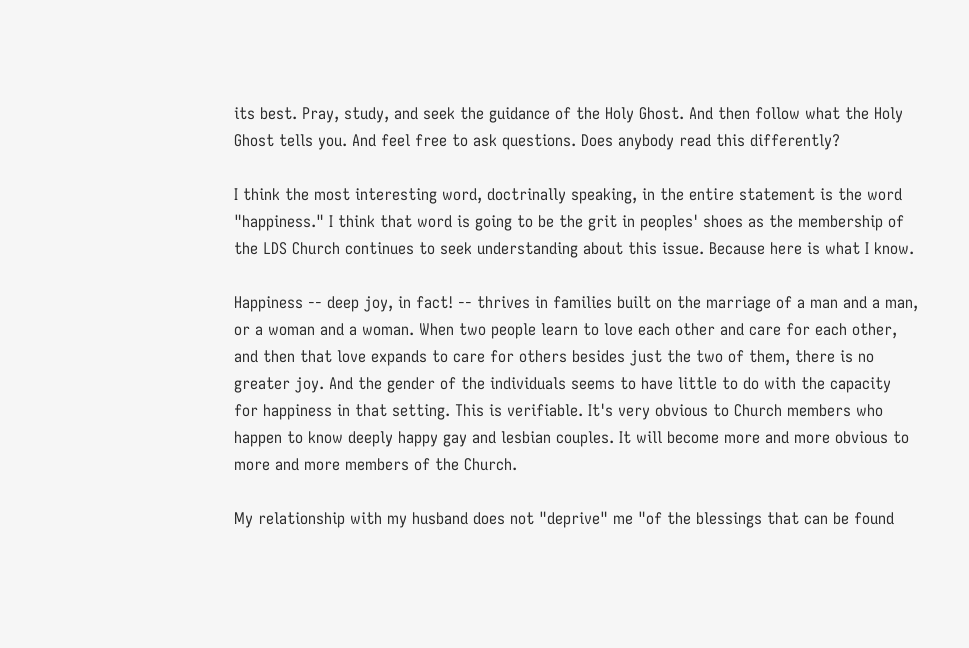its best. Pray, study, and seek the guidance of the Holy Ghost. And then follow what the Holy Ghost tells you. And feel free to ask questions. Does anybody read this differently?

I think the most interesting word, doctrinally speaking, in the entire statement is the word "happiness." I think that word is going to be the grit in peoples' shoes as the membership of the LDS Church continues to seek understanding about this issue. Because here is what I know.

Happiness -- deep joy, in fact! -- thrives in families built on the marriage of a man and a man, or a woman and a woman. When two people learn to love each other and care for each other, and then that love expands to care for others besides just the two of them, there is no greater joy. And the gender of the individuals seems to have little to do with the capacity for happiness in that setting. This is verifiable. It's very obvious to Church members who happen to know deeply happy gay and lesbian couples. It will become more and more obvious to more and more members of the Church.

My relationship with my husband does not "deprive" me "of the blessings that can be found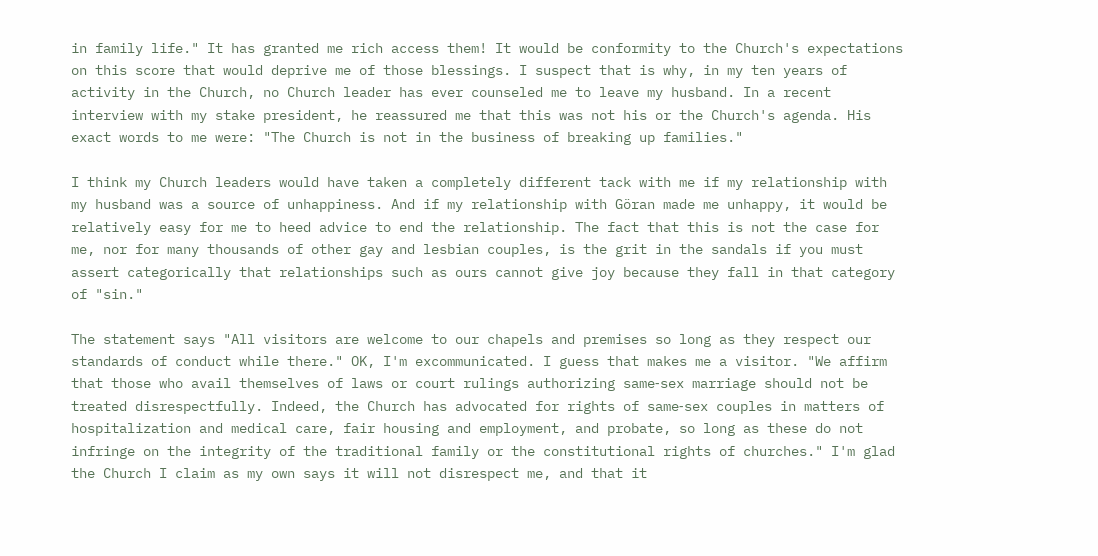in family life." It has granted me rich access them! It would be conformity to the Church's expectations on this score that would deprive me of those blessings. I suspect that is why, in my ten years of activity in the Church, no Church leader has ever counseled me to leave my husband. In a recent interview with my stake president, he reassured me that this was not his or the Church's agenda. His exact words to me were: "The Church is not in the business of breaking up families."

I think my Church leaders would have taken a completely different tack with me if my relationship with my husband was a source of unhappiness. And if my relationship with Göran made me unhappy, it would be relatively easy for me to heed advice to end the relationship. The fact that this is not the case for me, nor for many thousands of other gay and lesbian couples, is the grit in the sandals if you must assert categorically that relationships such as ours cannot give joy because they fall in that category of "sin."

The statement says "All visitors are welcome to our chapels and premises so long as they respect our standards of conduct while there." OK, I'm excommunicated. I guess that makes me a visitor. "We affirm that those who avail themselves of laws or court rulings authorizing same‐sex marriage should not be treated disrespectfully. Indeed, the Church has advocated for rights of same‐sex couples in matters of hospitalization and medical care, fair housing and employment, and probate, so long as these do not infringe on the integrity of the traditional family or the constitutional rights of churches." I'm glad the Church I claim as my own says it will not disrespect me, and that it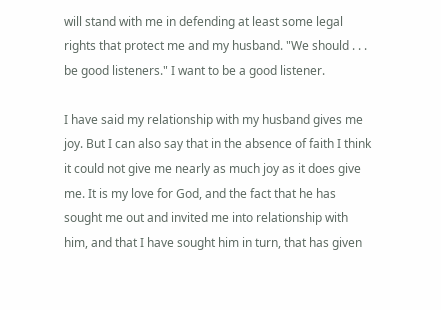will stand with me in defending at least some legal rights that protect me and my husband. "We should . . . be good listeners." I want to be a good listener.

I have said my relationship with my husband gives me joy. But I can also say that in the absence of faith I think it could not give me nearly as much joy as it does give me. It is my love for God, and the fact that he has sought me out and invited me into relationship with him, and that I have sought him in turn, that has given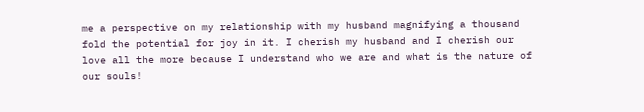me a perspective on my relationship with my husband magnifying a thousand fold the potential for joy in it. I cherish my husband and I cherish our love all the more because I understand who we are and what is the nature of our souls!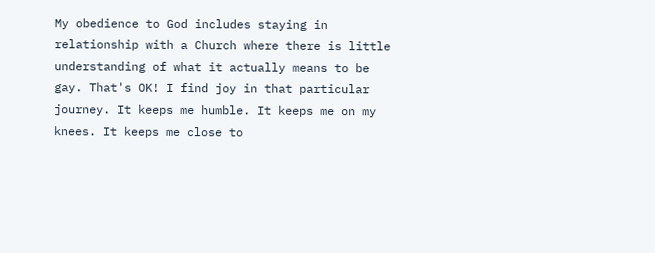My obedience to God includes staying in relationship with a Church where there is little understanding of what it actually means to be gay. That's OK! I find joy in that particular journey. It keeps me humble. It keeps me on my knees. It keeps me close to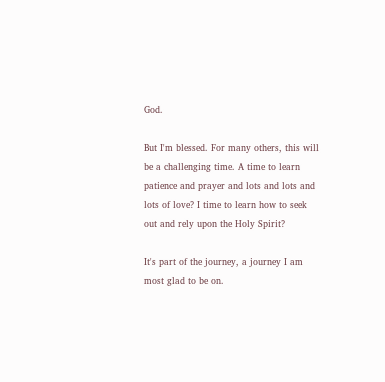God.

But I'm blessed. For many others, this will be a challenging time. A time to learn patience and prayer and lots and lots and lots of love? I time to learn how to seek out and rely upon the Holy Spirit?

It's part of the journey, a journey I am most glad to be on.